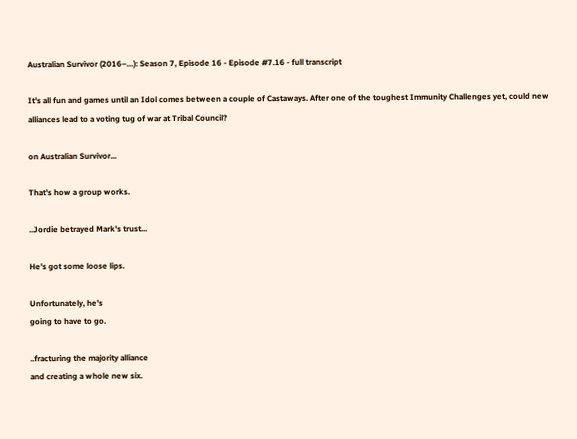Australian Survivor (2016–…): Season 7, Episode 16 - Episode #7.16 - full transcript

It's all fun and games until an Idol comes between a couple of Castaways. After one of the toughest Immunity Challenges yet, could new alliances lead to a voting tug of war at Tribal Council?

on Australian Survivor...

That's how a group works.

..Jordie betrayed Mark's trust...

He's got some loose lips.

Unfortunately, he's
going to have to go.

..fracturing the majority alliance
and creating a whole new six.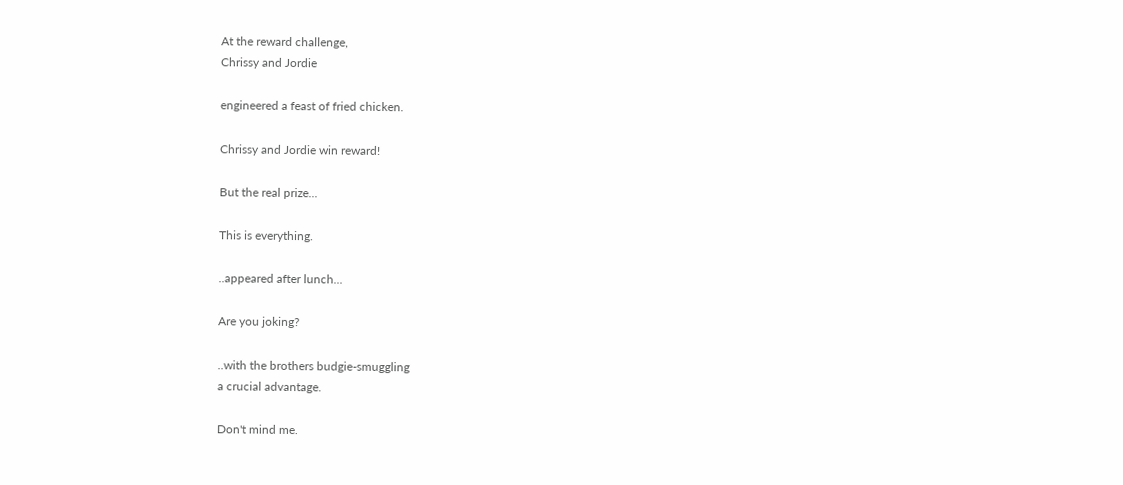At the reward challenge,
Chrissy and Jordie

engineered a feast of fried chicken.

Chrissy and Jordie win reward!

But the real prize...

This is everything.

..appeared after lunch...

Are you joking?

..with the brothers budgie-smuggling
a crucial advantage.

Don't mind me.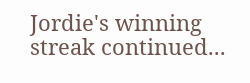Jordie's winning streak continued...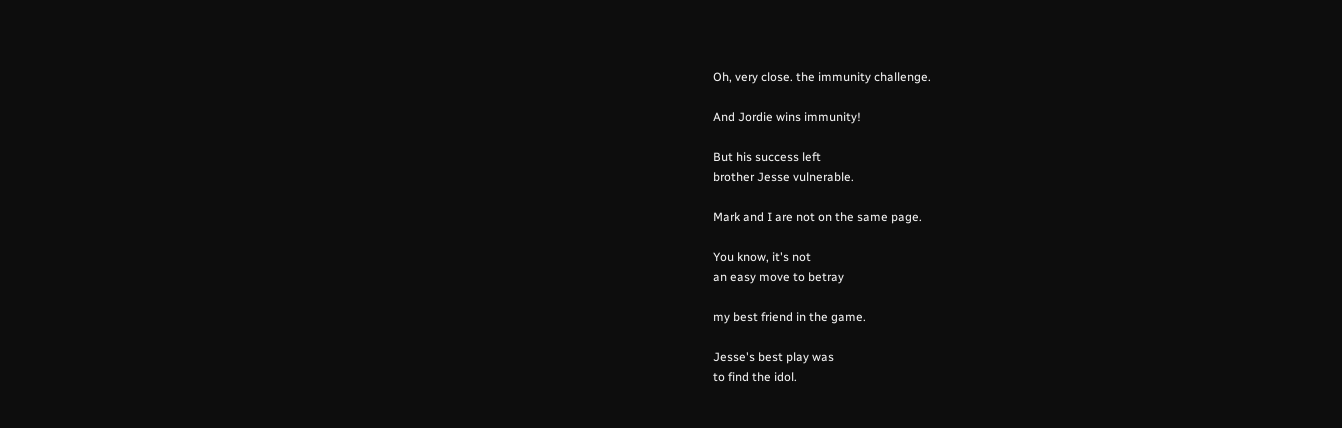Oh, very close. the immunity challenge.

And Jordie wins immunity!

But his success left
brother Jesse vulnerable.

Mark and I are not on the same page.

You know, it's not
an easy move to betray

my best friend in the game.

Jesse's best play was
to find the idol.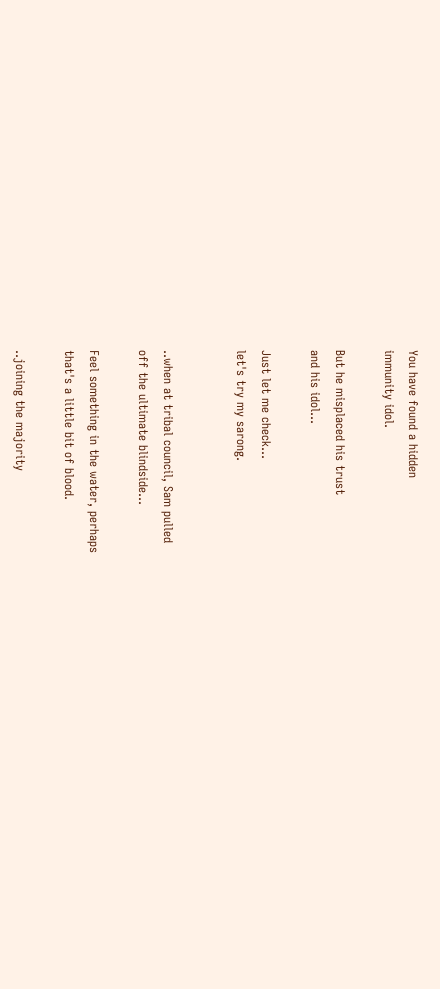You have found a hidden
immunity idol.

But he misplaced his trust
and his idol...

Just let me check...
let's try my sarong.


..when at tribal council, Sam pulled
off the ultimate blindside...

Feel something in the water, perhaps
that's a little bit of blood.

..joining the majority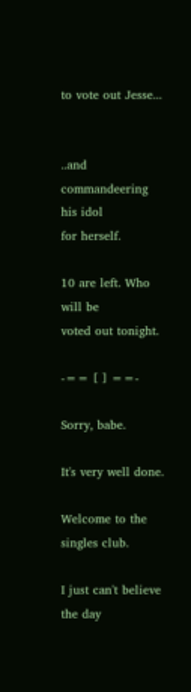to vote out Jesse...


..and commandeering his idol
for herself.

10 are left. Who will be
voted out tonight.

-== [ ] ==-

Sorry, babe.

It's very well done.

Welcome to the singles club.

I just can't believe the day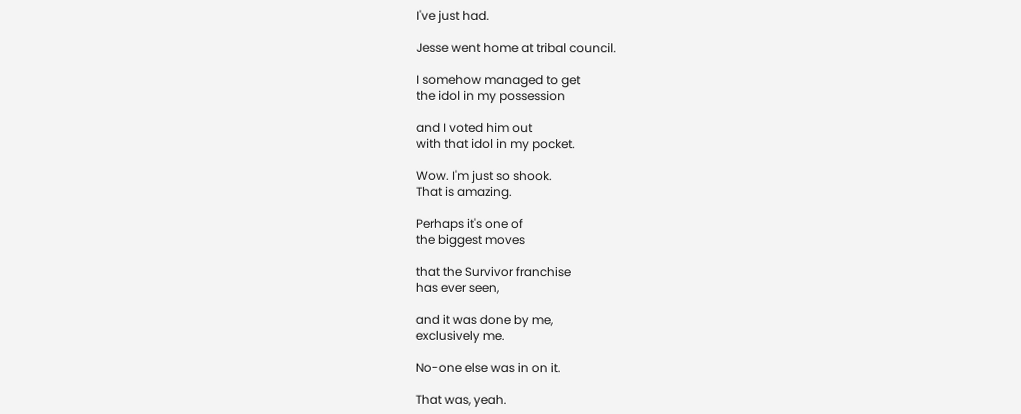I've just had.

Jesse went home at tribal council.

I somehow managed to get
the idol in my possession

and I voted him out
with that idol in my pocket.

Wow. I'm just so shook.
That is amazing.

Perhaps it's one of
the biggest moves

that the Survivor franchise
has ever seen,

and it was done by me,
exclusively me.

No-one else was in on it.

That was, yeah.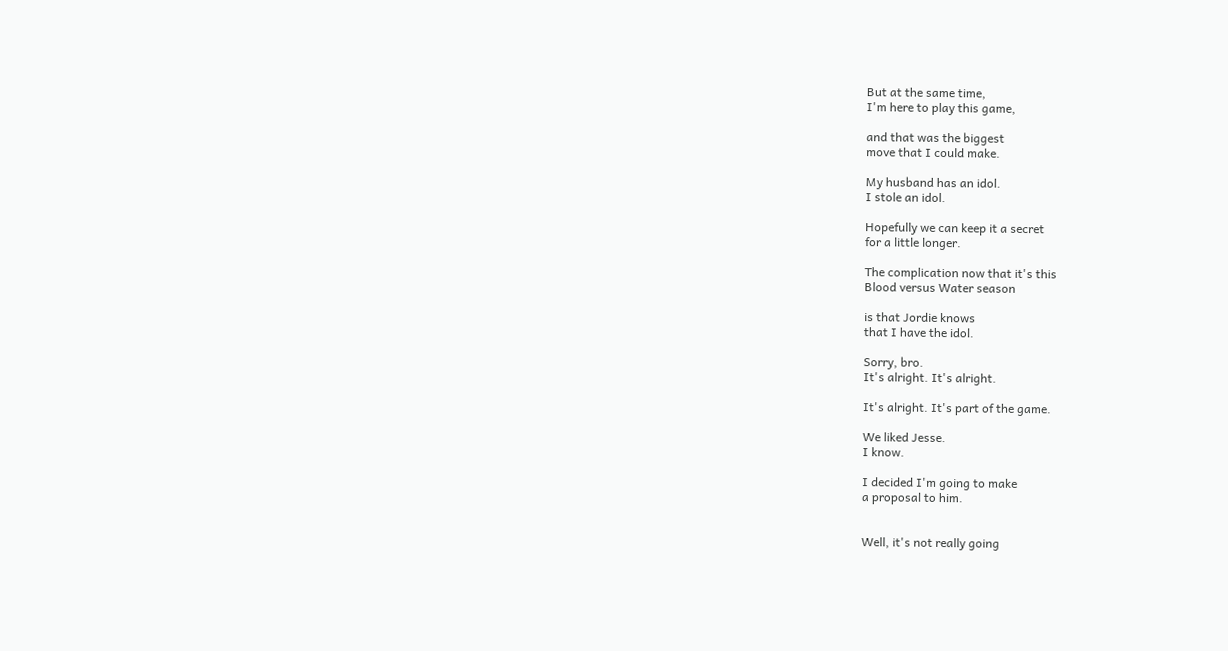But at the same time,
I'm here to play this game,

and that was the biggest
move that I could make.

My husband has an idol.
I stole an idol.

Hopefully we can keep it a secret
for a little longer.

The complication now that it's this
Blood versus Water season

is that Jordie knows
that I have the idol.

Sorry, bro.
It's alright. It's alright.

It's alright. It's part of the game.

We liked Jesse.
I know.

I decided I'm going to make
a proposal to him.


Well, it's not really going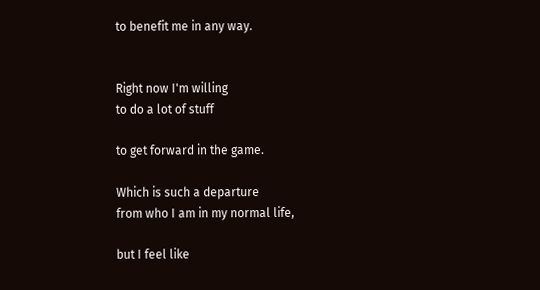to benefit me in any way.


Right now I'm willing
to do a lot of stuff

to get forward in the game.

Which is such a departure
from who I am in my normal life,

but I feel like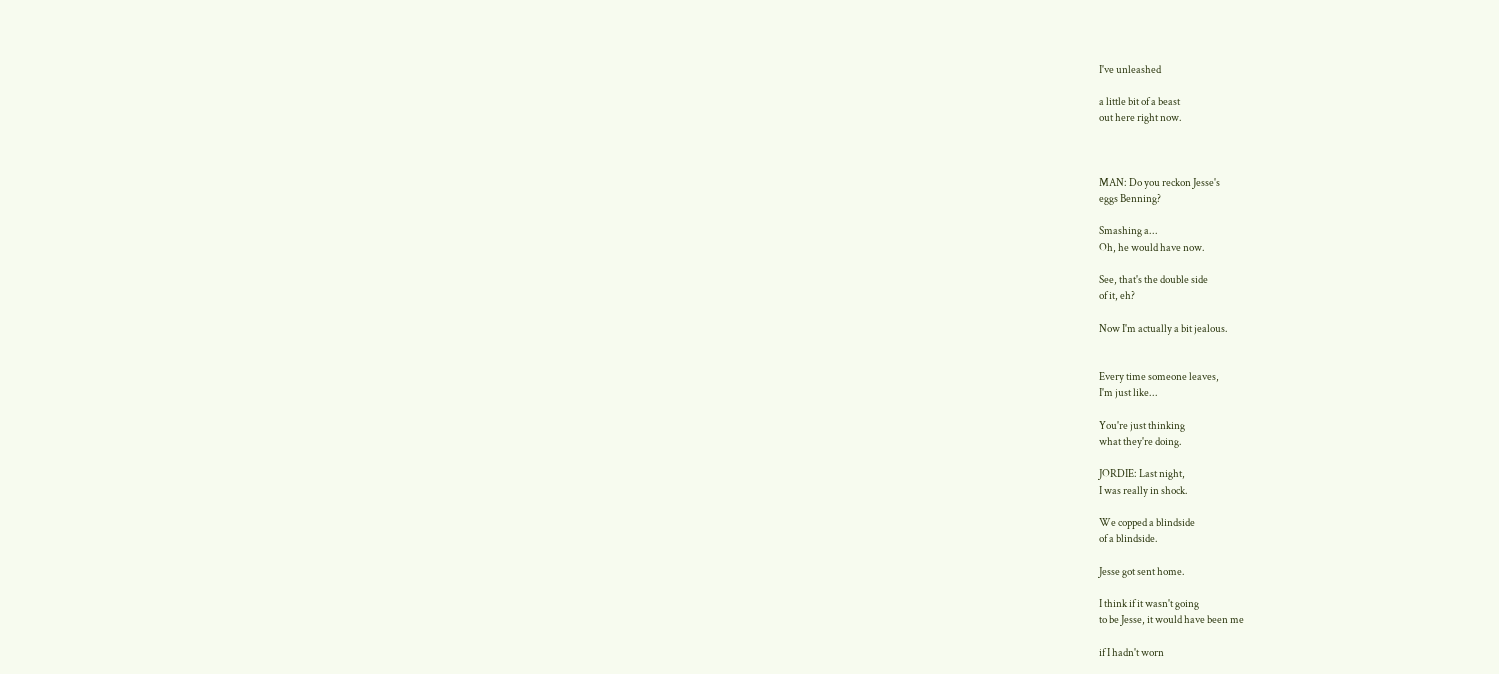I've unleashed

a little bit of a beast
out here right now.



MAN: Do you reckon Jesse's
eggs Benning?

Smashing a...
Oh, he would have now.

See, that's the double side
of it, eh?

Now I'm actually a bit jealous.


Every time someone leaves,
I'm just like...

You're just thinking
what they're doing.

JORDIE: Last night,
I was really in shock.

We copped a blindside
of a blindside.

Jesse got sent home.

I think if it wasn't going
to be Jesse, it would have been me

if I hadn't worn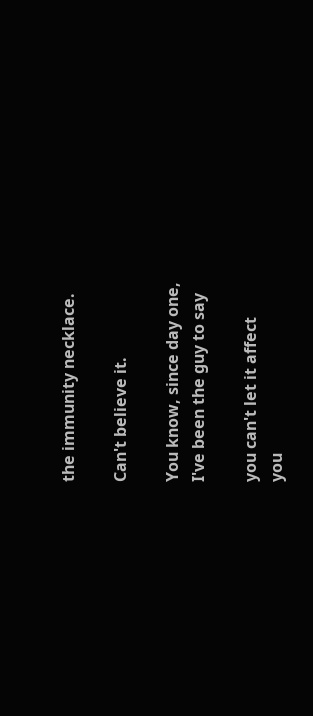the immunity necklace.

Can't believe it.

You know, since day one,
I've been the guy to say

you can't let it affect
you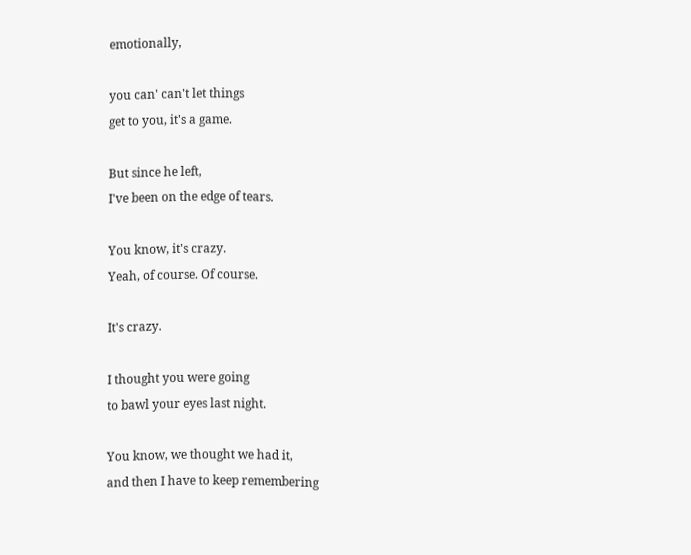emotionally,

you can' can't let things
get to you, it's a game.

But since he left,
I've been on the edge of tears.

You know, it's crazy.
Yeah, of course. Of course.

It's crazy.

I thought you were going
to bawl your eyes last night.

You know, we thought we had it,
and then I have to keep remembering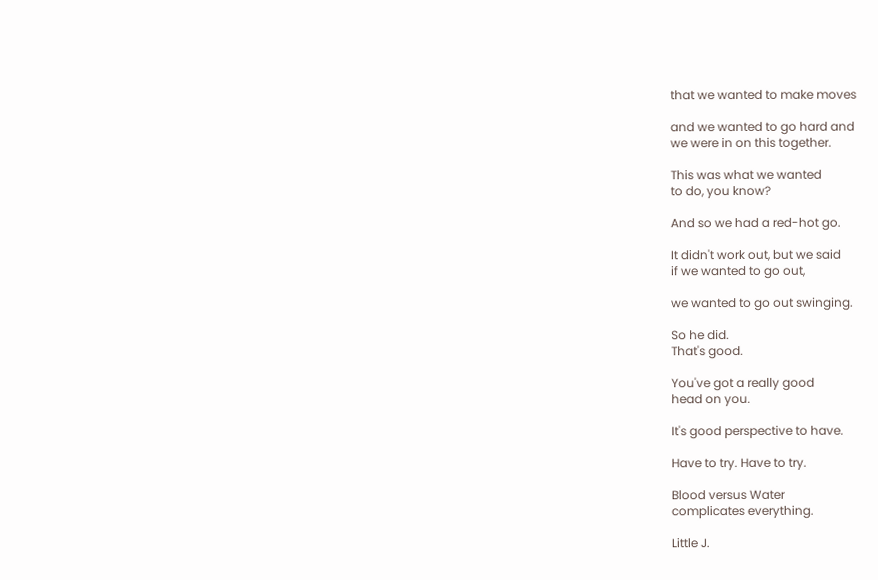that we wanted to make moves

and we wanted to go hard and
we were in on this together.

This was what we wanted
to do, you know?

And so we had a red-hot go.

It didn't work out, but we said
if we wanted to go out,

we wanted to go out swinging.

So he did.
That's good.

You've got a really good
head on you.

It's good perspective to have.

Have to try. Have to try.

Blood versus Water
complicates everything.

Little J.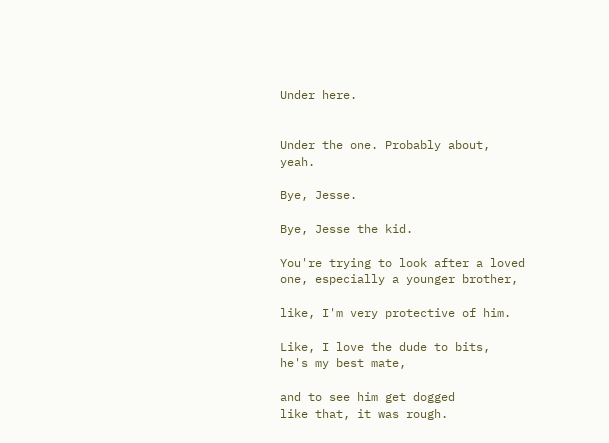Under here.


Under the one. Probably about, yeah.

Bye, Jesse.

Bye, Jesse the kid.

You're trying to look after a loved
one, especially a younger brother,

like, I'm very protective of him.

Like, I love the dude to bits,
he's my best mate,

and to see him get dogged
like that, it was rough.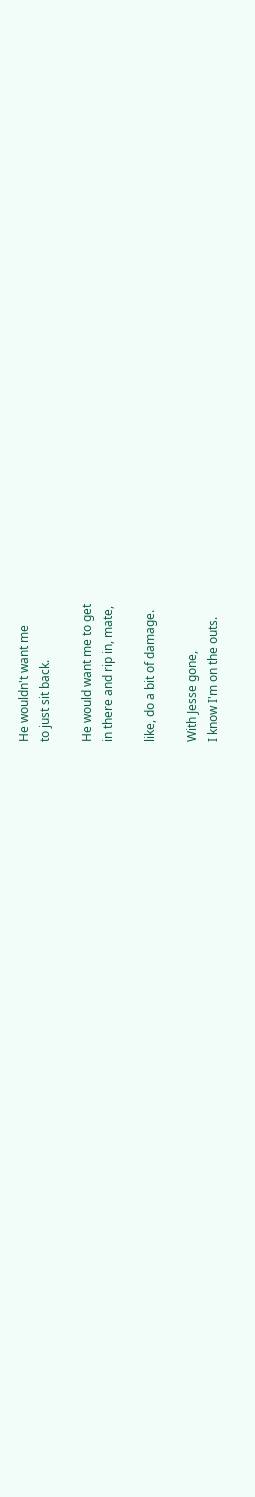He wouldn't want me
to just sit back.

He would want me to get
in there and rip in, mate,

like, do a bit of damage.

With Jesse gone,
I know I'm on the outs.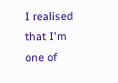I realised that I'm
one of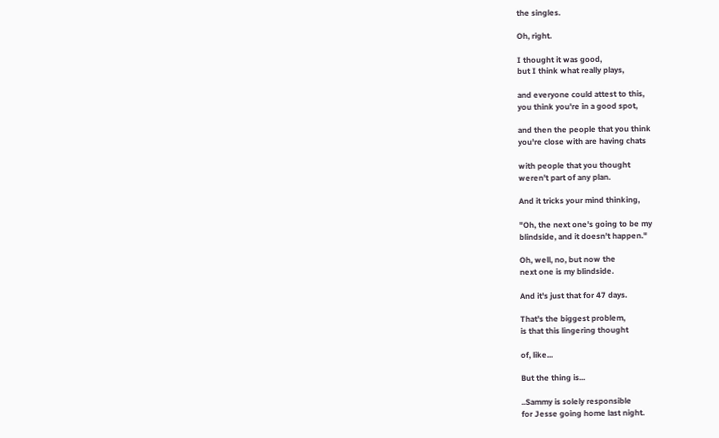the singles.

Oh, right.

I thought it was good,
but I think what really plays,

and everyone could attest to this,
you think you're in a good spot,

and then the people that you think
you're close with are having chats

with people that you thought
weren't part of any plan.

And it tricks your mind thinking,

"Oh, the next one's going to be my
blindside, and it doesn't happen."

Oh, well, no, but now the
next one is my blindside.

And it's just that for 47 days.

That's the biggest problem,
is that this lingering thought

of, like...

But the thing is...

..Sammy is solely responsible
for Jesse going home last night.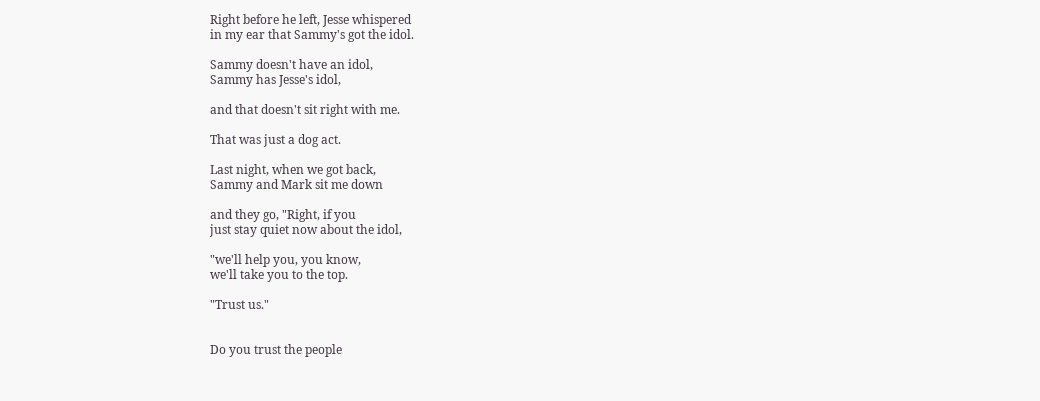Right before he left, Jesse whispered
in my ear that Sammy's got the idol.

Sammy doesn't have an idol,
Sammy has Jesse's idol,

and that doesn't sit right with me.

That was just a dog act.

Last night, when we got back,
Sammy and Mark sit me down

and they go, "Right, if you
just stay quiet now about the idol,

"we'll help you, you know,
we'll take you to the top.

"Trust us."


Do you trust the people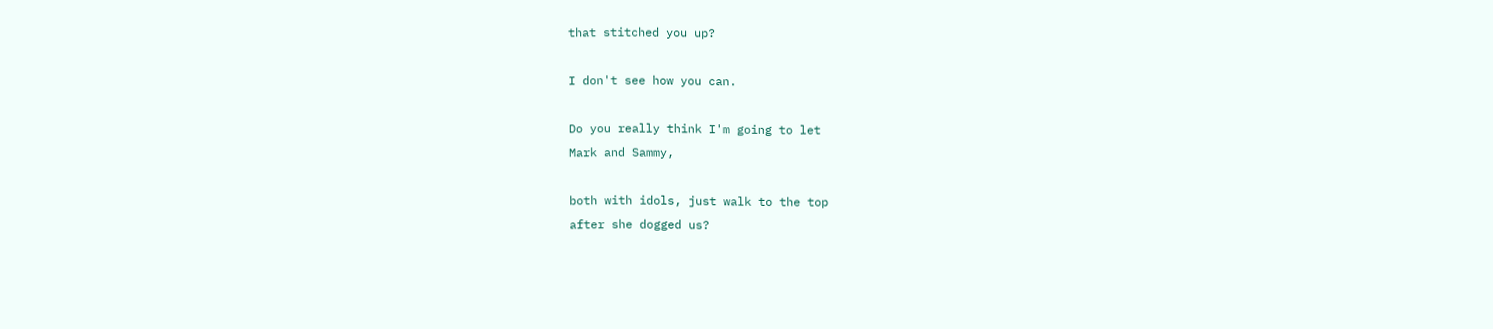that stitched you up?

I don't see how you can.

Do you really think I'm going to let
Mark and Sammy,

both with idols, just walk to the top
after she dogged us?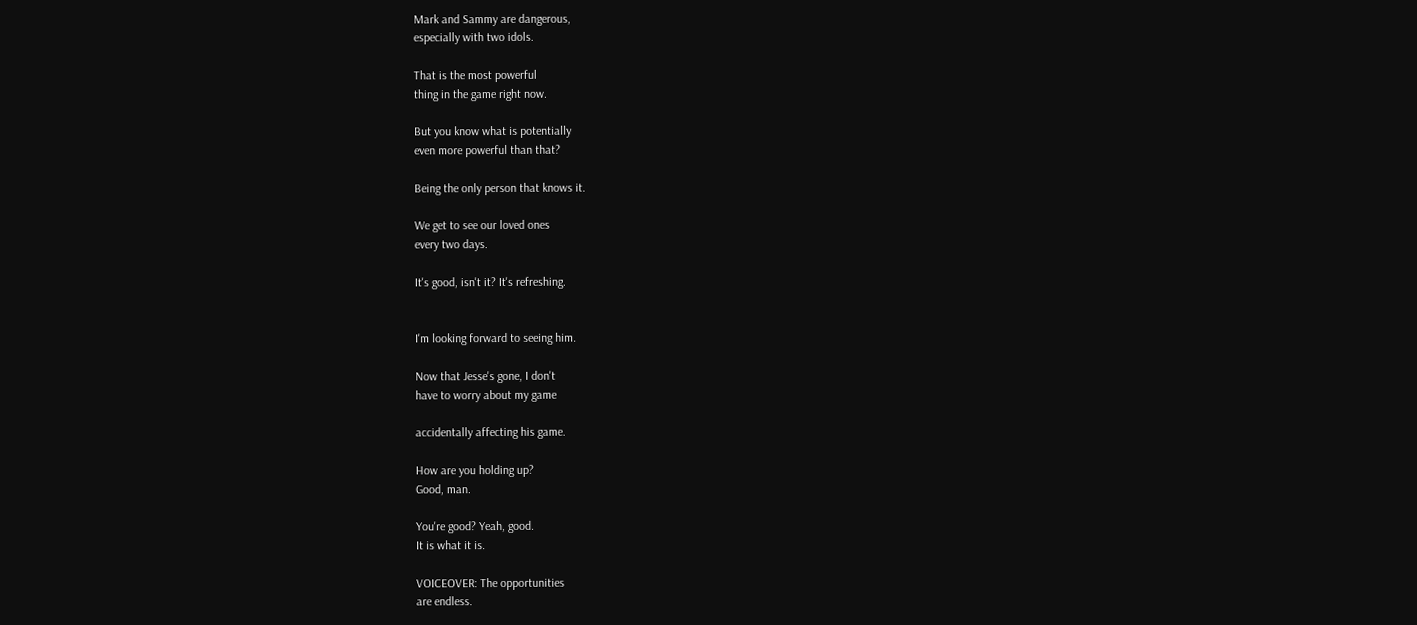Mark and Sammy are dangerous,
especially with two idols.

That is the most powerful
thing in the game right now.

But you know what is potentially
even more powerful than that?

Being the only person that knows it.

We get to see our loved ones
every two days.

It's good, isn't it? It's refreshing.


I'm looking forward to seeing him.

Now that Jesse's gone, I don't
have to worry about my game

accidentally affecting his game.

How are you holding up?
Good, man.

You're good? Yeah, good.
It is what it is.

VOICEOVER: The opportunities
are endless.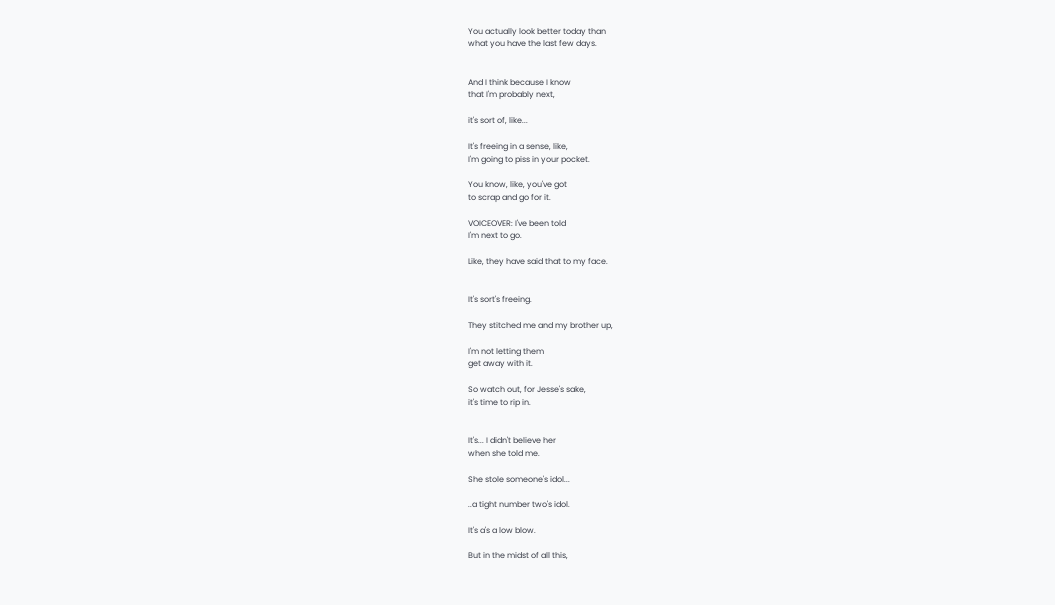You actually look better today than
what you have the last few days.


And I think because I know
that I'm probably next,

it's sort of, like...

It's freeing in a sense, like,
I'm going to piss in your pocket.

You know, like, you've got
to scrap and go for it.

VOICEOVER: I've been told
I'm next to go.

Like, they have said that to my face.


It's sort's freeing.

They stitched me and my brother up,

I'm not letting them
get away with it.

So watch out, for Jesse's sake,
it's time to rip in.


It's... I didn't believe her
when she told me.

She stole someone's idol...

..a tight number two's idol.

It's a's a low blow.

But in the midst of all this,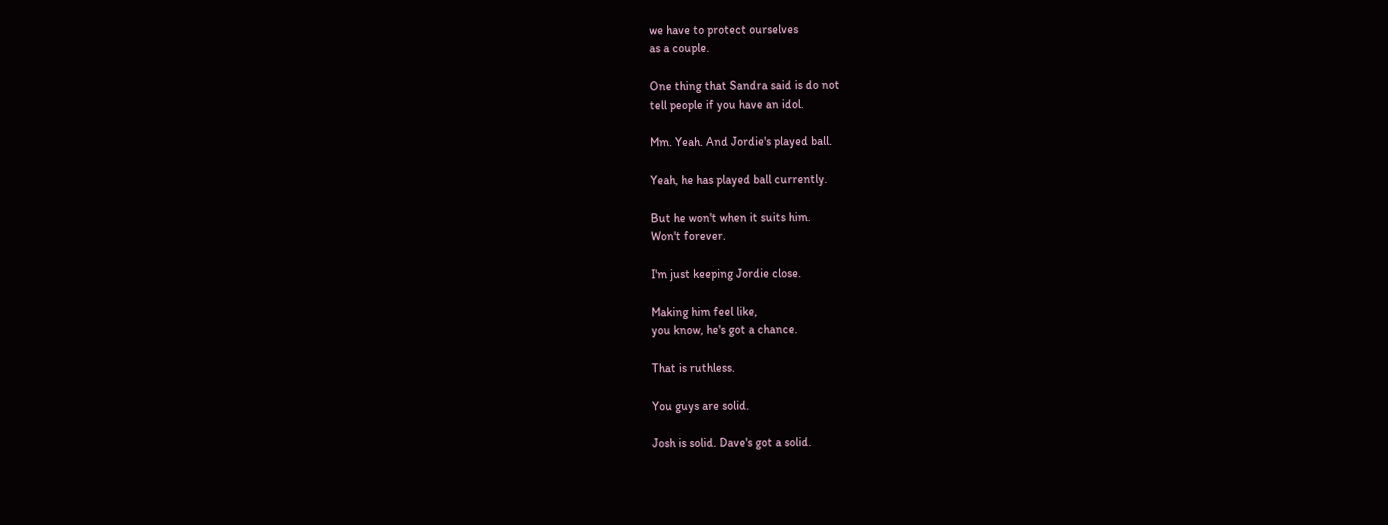we have to protect ourselves
as a couple.

One thing that Sandra said is do not
tell people if you have an idol.

Mm. Yeah. And Jordie's played ball.

Yeah, he has played ball currently.

But he won't when it suits him.
Won't forever.

I'm just keeping Jordie close.

Making him feel like,
you know, he's got a chance.

That is ruthless.

You guys are solid.

Josh is solid. Dave's got a solid.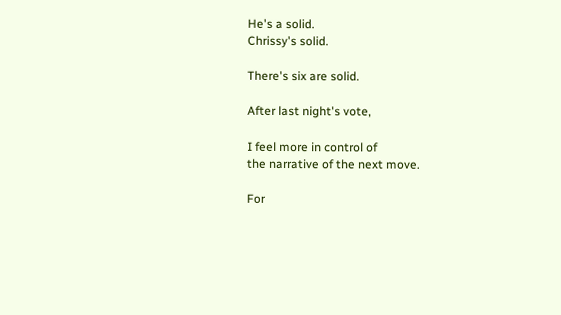He's a solid.
Chrissy's solid.

There's six are solid.

After last night's vote,

I feel more in control of
the narrative of the next move.

For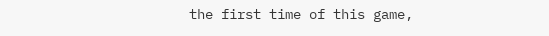the first time of this game,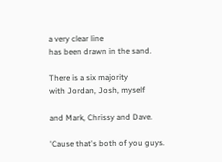a very clear line
has been drawn in the sand.

There is a six majority
with Jordan, Josh, myself

and Mark, Chrissy and Dave.

'Cause that's both of you guys.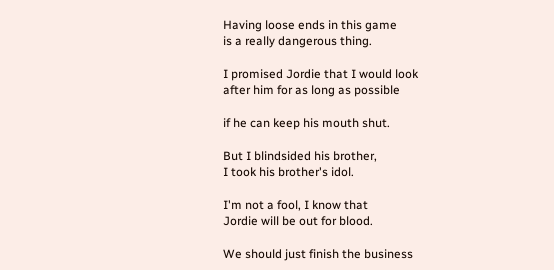Having loose ends in this game
is a really dangerous thing.

I promised Jordie that I would look
after him for as long as possible

if he can keep his mouth shut.

But I blindsided his brother,
I took his brother's idol.

I'm not a fool, I know that
Jordie will be out for blood.

We should just finish the business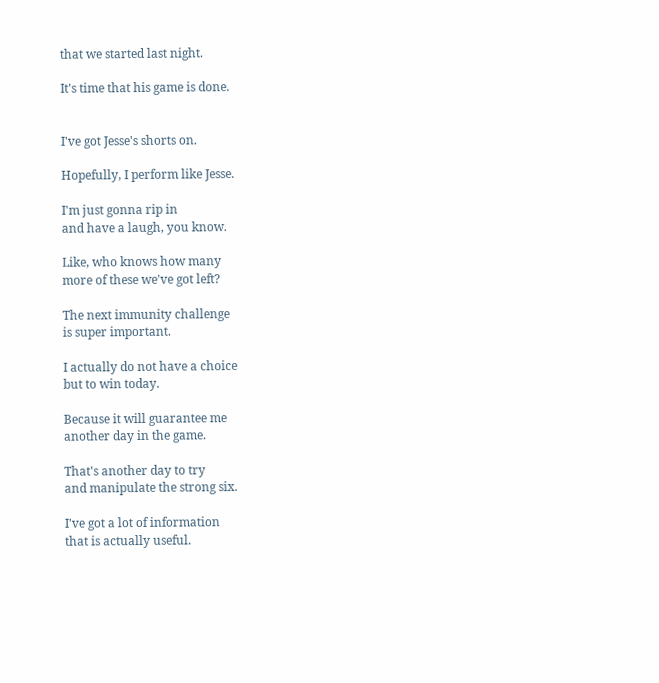that we started last night.

It's time that his game is done.


I've got Jesse's shorts on.

Hopefully, I perform like Jesse.

I'm just gonna rip in
and have a laugh, you know.

Like, who knows how many
more of these we've got left?

The next immunity challenge
is super important.

I actually do not have a choice
but to win today.

Because it will guarantee me
another day in the game.

That's another day to try
and manipulate the strong six.

I've got a lot of information
that is actually useful.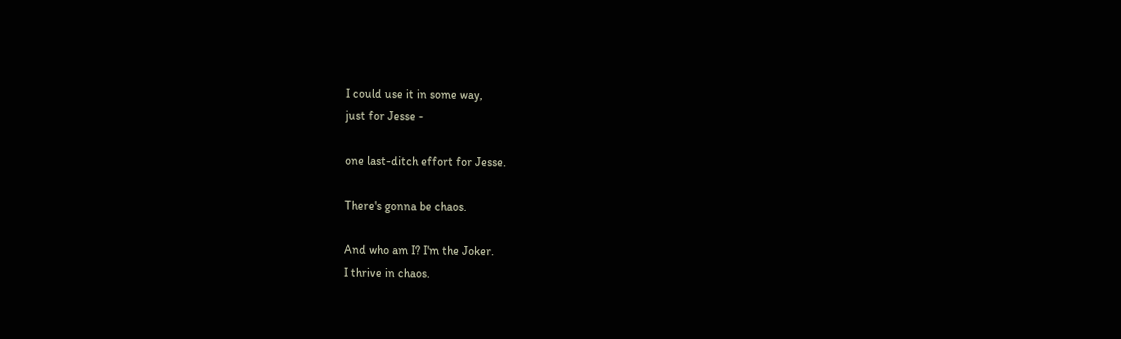I could use it in some way,
just for Jesse -

one last-ditch effort for Jesse.

There's gonna be chaos.

And who am I? I'm the Joker.
I thrive in chaos.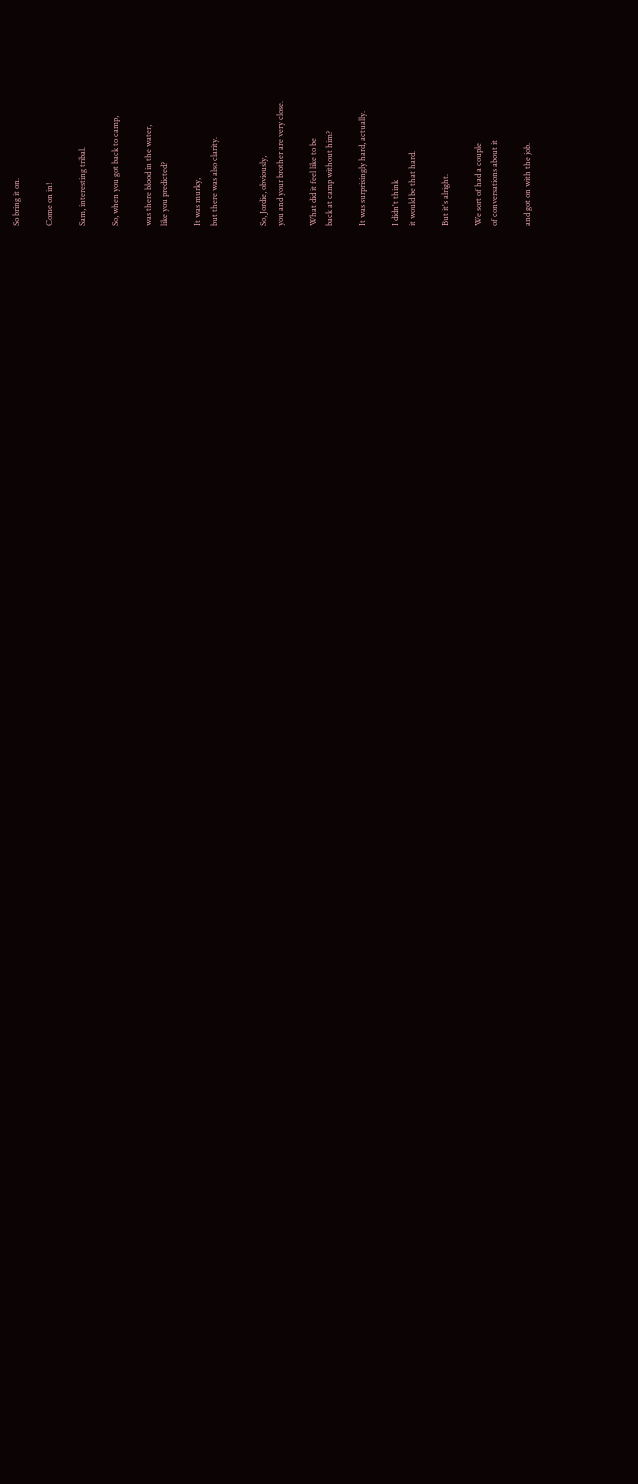So bring it on.

Come on in!

Sam, interesting tribal.

So, when you got back to camp,

was there blood in the water,
like you predicted?

It was murky,
but there was also clarity.


So, Jordie, obviously,
you and your brother are very close.

What did it feel like to be
back at camp without him?

It was surprisingly hard, actually.

I didn't think
it would be that hard.

But it's alright.

We sort of had a couple
of conversations about it

and got on with the job.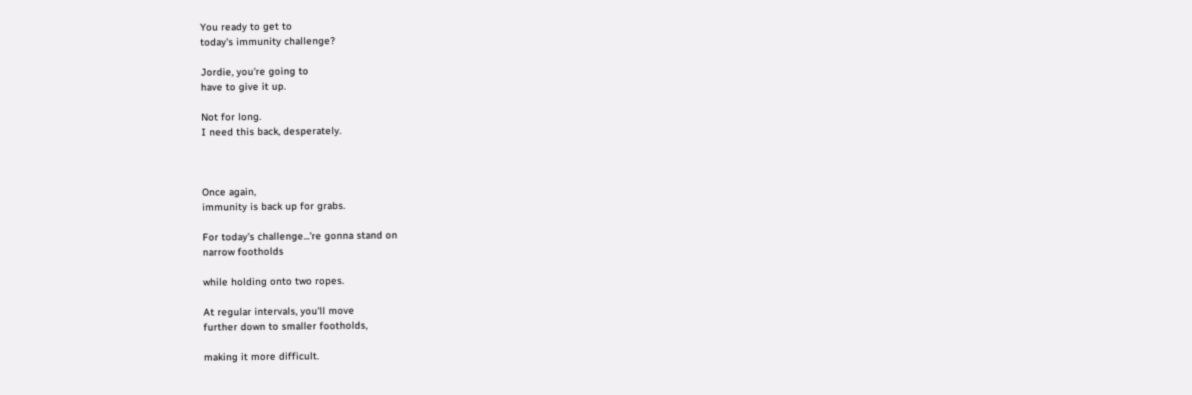You ready to get to
today's immunity challenge?

Jordie, you're going to
have to give it up.

Not for long.
I need this back, desperately.



Once again,
immunity is back up for grabs.

For today's challenge...'re gonna stand on
narrow footholds

while holding onto two ropes.

At regular intervals, you'll move
further down to smaller footholds,

making it more difficult.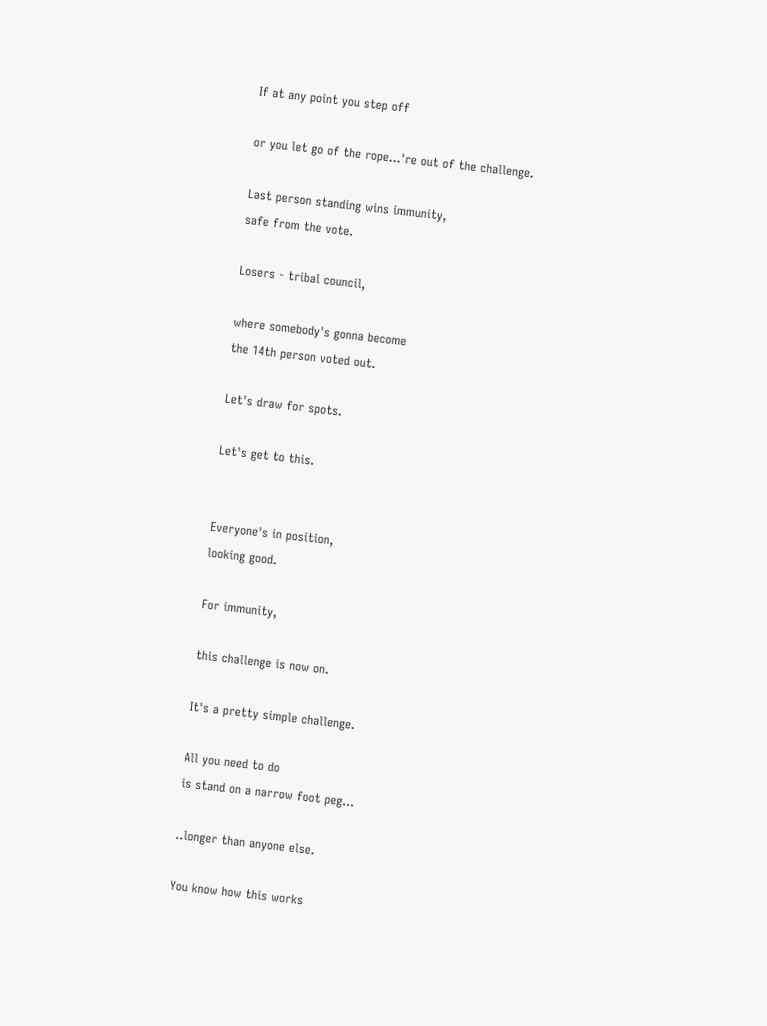If at any point you step off

or you let go of the rope...'re out of the challenge.

Last person standing wins immunity,
safe from the vote.

Losers - tribal council,

where somebody's gonna become
the 14th person voted out.

Let's draw for spots.

Let's get to this.


Everyone's in position,
looking good.

For immunity,

this challenge is now on.

It's a pretty simple challenge.

All you need to do
is stand on a narrow foot peg...

..longer than anyone else.

You know how this works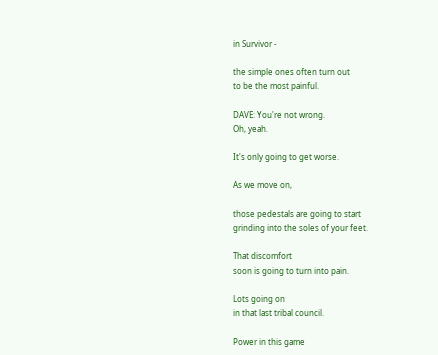in Survivor -

the simple ones often turn out
to be the most painful.

DAVE: You're not wrong.
Oh, yeah.

It's only going to get worse.

As we move on,

those pedestals are going to start
grinding into the soles of your feet.

That discomfort
soon is going to turn into pain.

Lots going on
in that last tribal council.

Power in this game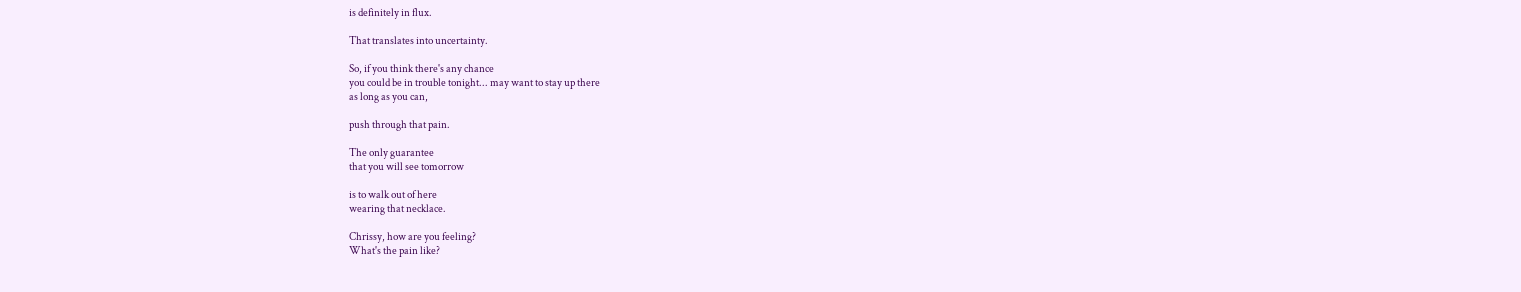is definitely in flux.

That translates into uncertainty.

So, if you think there's any chance
you could be in trouble tonight... may want to stay up there
as long as you can,

push through that pain.

The only guarantee
that you will see tomorrow

is to walk out of here
wearing that necklace.

Chrissy, how are you feeling?
What's the pain like?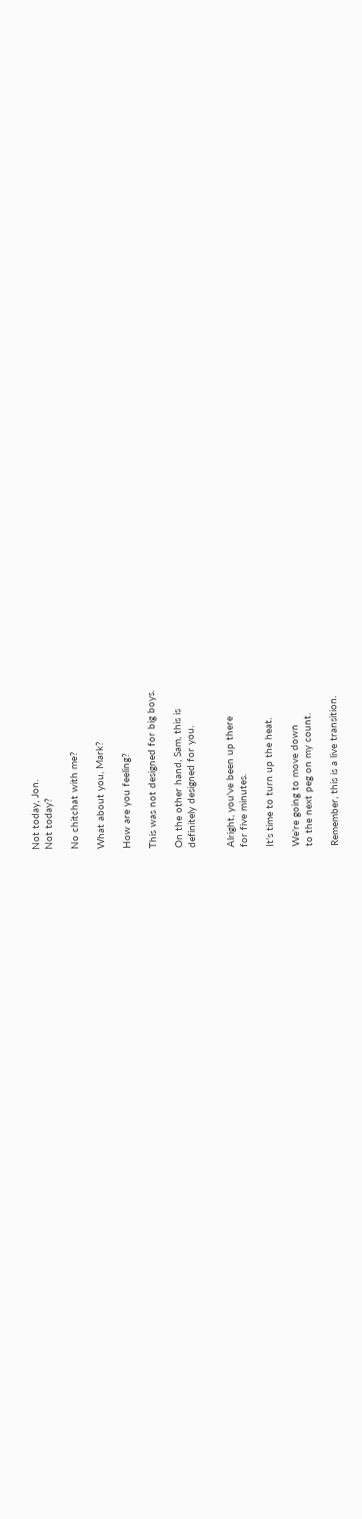Not today, Jon.
Not today?

No chitchat with me?

What about you, Mark?

How are you feeling?

This was not designed for big boys.

On the other hand, Sam, this is
definitely designed for you.


Alright, you've been up there
for five minutes.

It's time to turn up the heat.

We're going to move down
to the next peg on my count.

Remember, this is a live transition.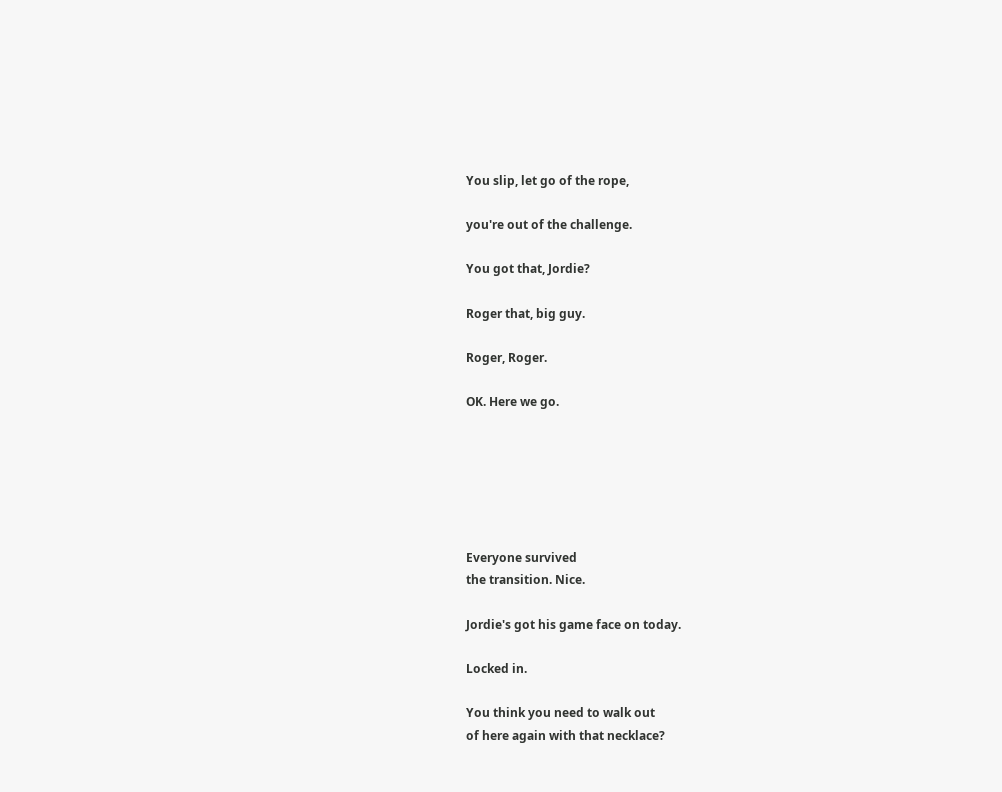You slip, let go of the rope,

you're out of the challenge.

You got that, Jordie?

Roger that, big guy.

Roger, Roger.

OK. Here we go.






Everyone survived
the transition. Nice.

Jordie's got his game face on today.

Locked in.

You think you need to walk out
of here again with that necklace?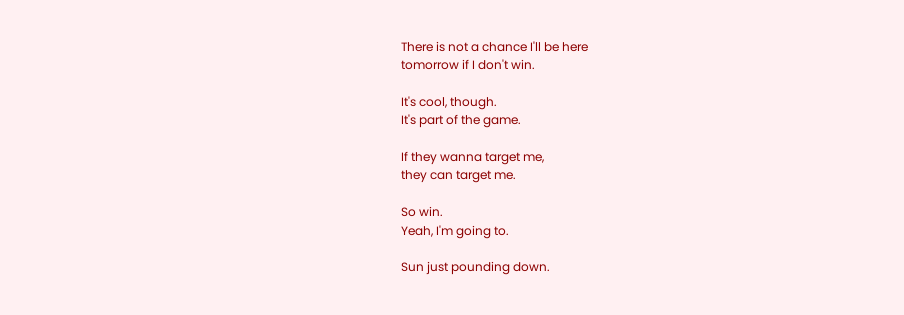There is not a chance I'll be here
tomorrow if I don't win.

It's cool, though.
It's part of the game.

If they wanna target me,
they can target me.

So win.
Yeah, I'm going to.

Sun just pounding down.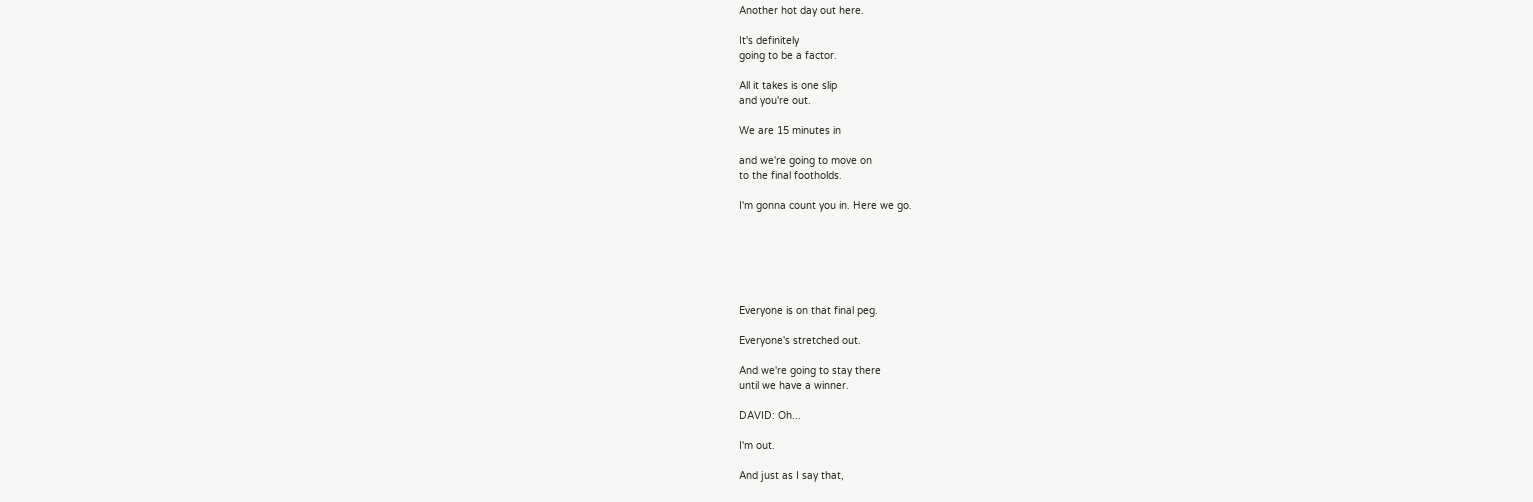Another hot day out here.

It's definitely
going to be a factor.

All it takes is one slip
and you're out.

We are 15 minutes in

and we're going to move on
to the final footholds.

I'm gonna count you in. Here we go.






Everyone is on that final peg.

Everyone's stretched out.

And we're going to stay there
until we have a winner.

DAVID: Oh...

I'm out.

And just as I say that,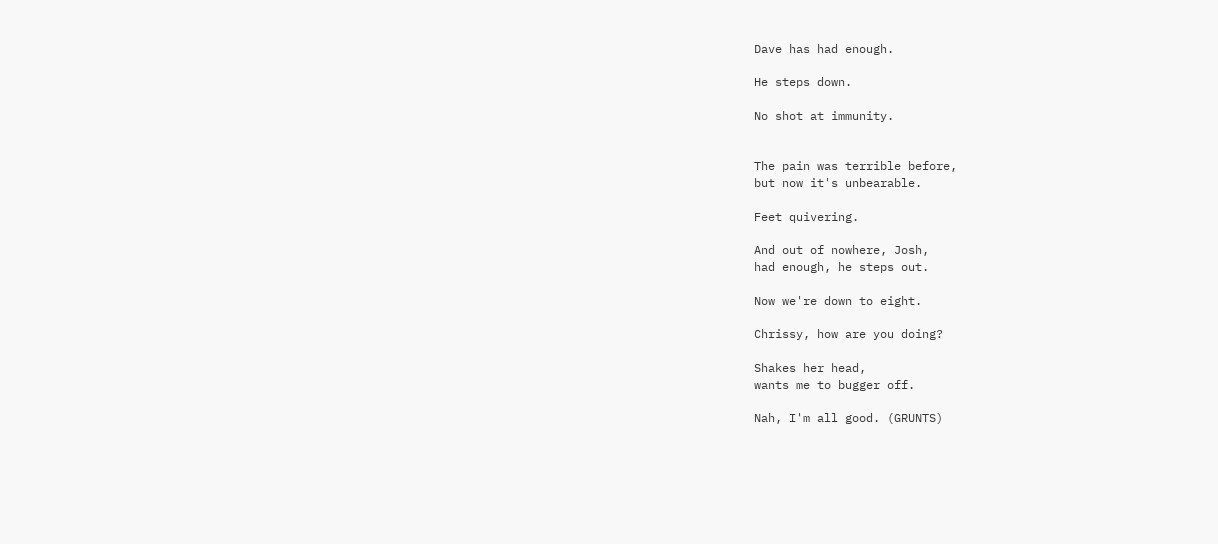Dave has had enough.

He steps down.

No shot at immunity.


The pain was terrible before,
but now it's unbearable.

Feet quivering.

And out of nowhere, Josh,
had enough, he steps out.

Now we're down to eight.

Chrissy, how are you doing?

Shakes her head,
wants me to bugger off.

Nah, I'm all good. (GRUNTS)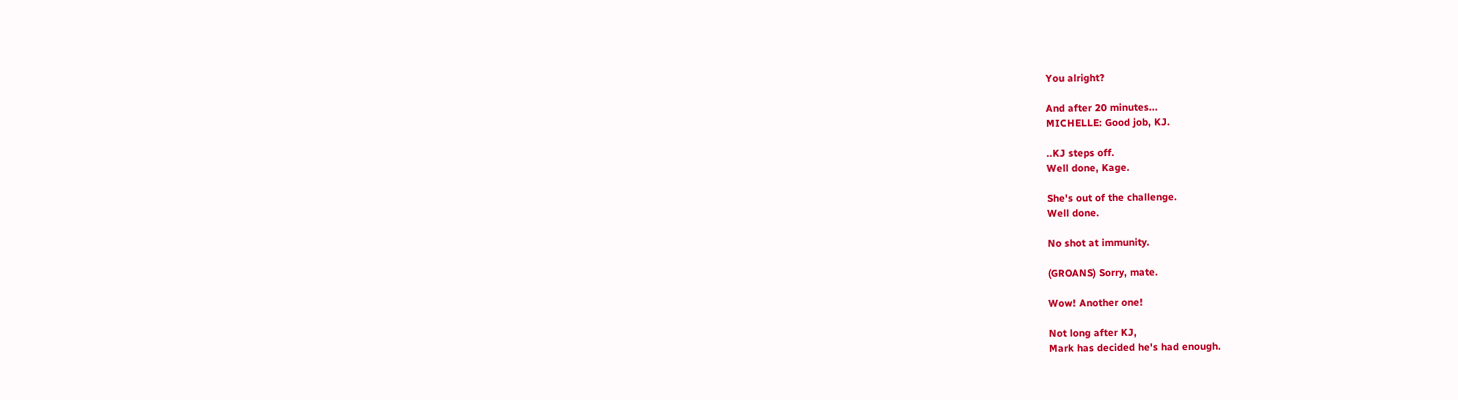You alright?

And after 20 minutes...
MICHELLE: Good job, KJ.

..KJ steps off.
Well done, Kage.

She's out of the challenge.
Well done.

No shot at immunity.

(GROANS) Sorry, mate.

Wow! Another one!

Not long after KJ,
Mark has decided he's had enough.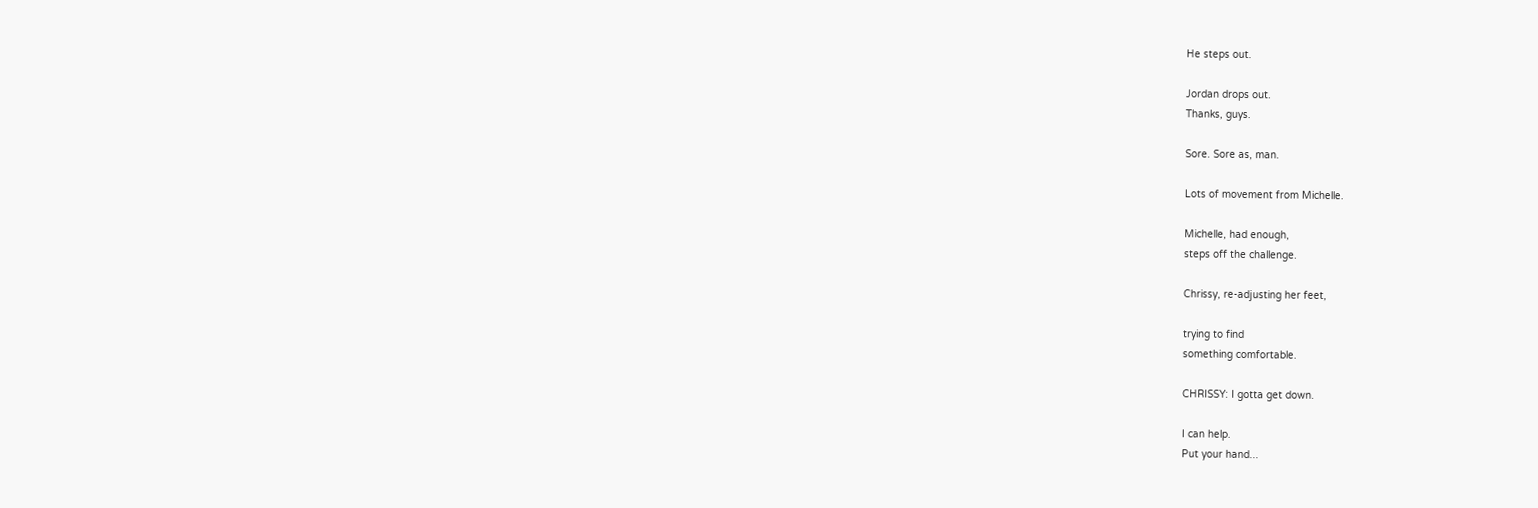He steps out.

Jordan drops out.
Thanks, guys.

Sore. Sore as, man.

Lots of movement from Michelle.

Michelle, had enough,
steps off the challenge.

Chrissy, re-adjusting her feet,

trying to find
something comfortable.

CHRISSY: I gotta get down.

I can help.
Put your hand...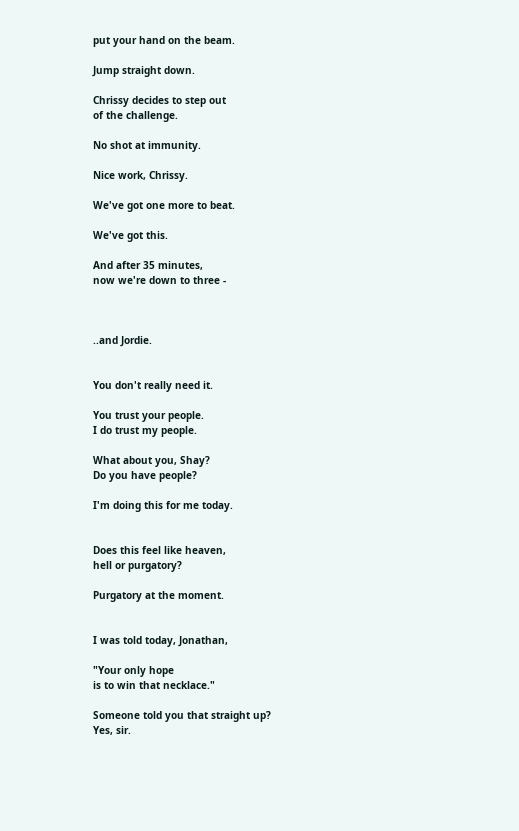put your hand on the beam.

Jump straight down.

Chrissy decides to step out
of the challenge.

No shot at immunity.

Nice work, Chrissy.

We've got one more to beat.

We've got this.

And after 35 minutes,
now we're down to three -



..and Jordie.


You don't really need it.

You trust your people.
I do trust my people.

What about you, Shay?
Do you have people?

I'm doing this for me today.


Does this feel like heaven,
hell or purgatory?

Purgatory at the moment.


I was told today, Jonathan,

"Your only hope
is to win that necklace."

Someone told you that straight up?
Yes, sir.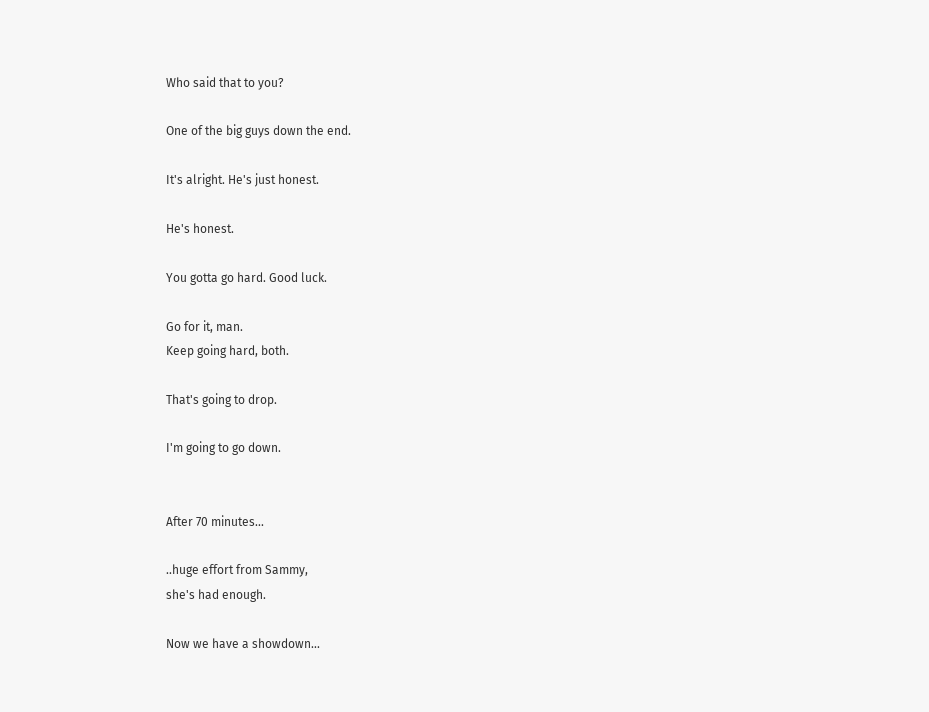Who said that to you?

One of the big guys down the end.

It's alright. He's just honest.

He's honest.

You gotta go hard. Good luck.

Go for it, man.
Keep going hard, both.

That's going to drop.

I'm going to go down.


After 70 minutes...

..huge effort from Sammy,
she's had enough.

Now we have a showdown...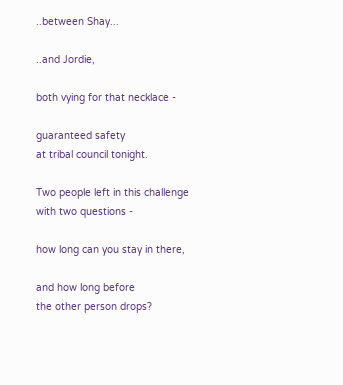..between Shay...

..and Jordie,

both vying for that necklace -

guaranteed safety
at tribal council tonight.

Two people left in this challenge
with two questions -

how long can you stay in there,

and how long before
the other person drops?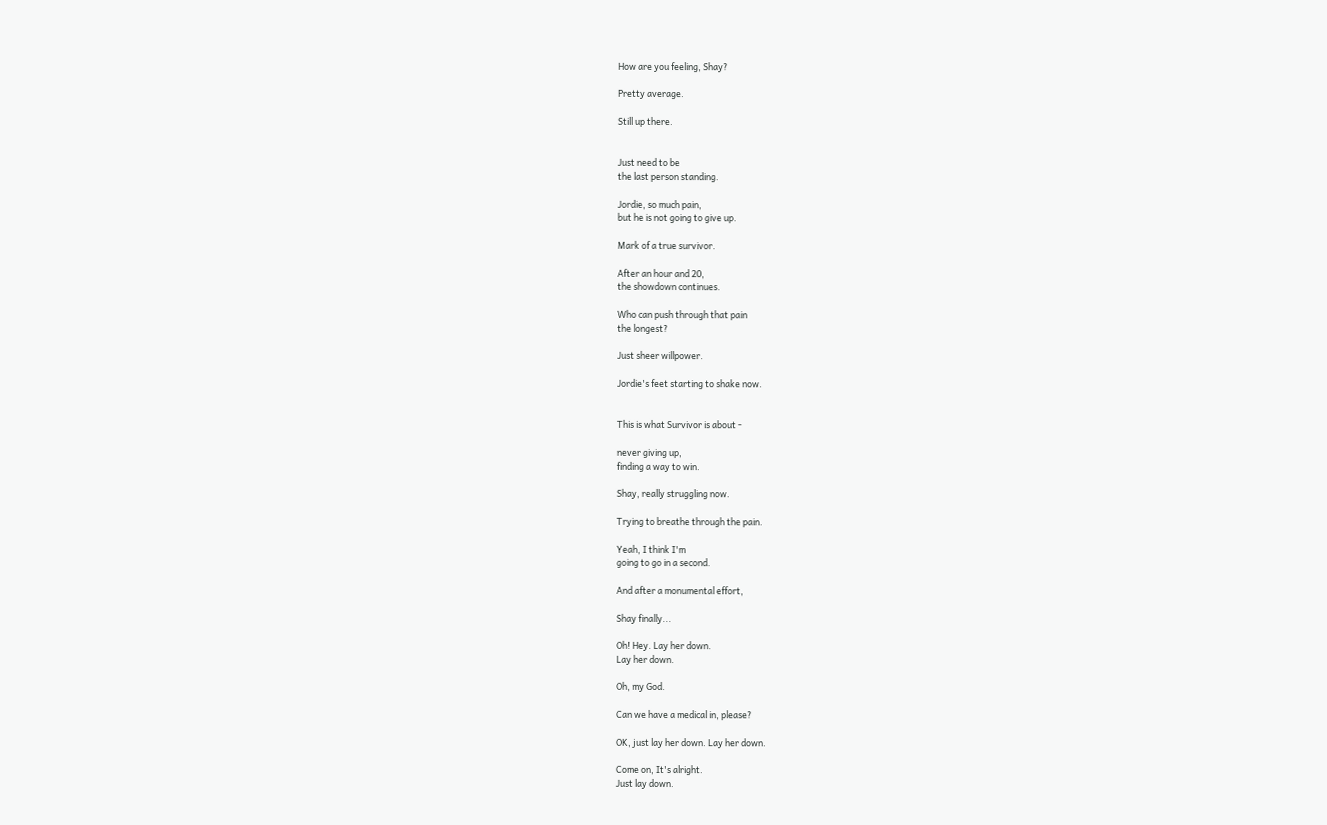How are you feeling, Shay?

Pretty average.

Still up there.


Just need to be
the last person standing.

Jordie, so much pain,
but he is not going to give up.

Mark of a true survivor.

After an hour and 20,
the showdown continues.

Who can push through that pain
the longest?

Just sheer willpower.

Jordie's feet starting to shake now.


This is what Survivor is about -

never giving up,
finding a way to win.

Shay, really struggling now.

Trying to breathe through the pain.

Yeah, I think I'm
going to go in a second.

And after a monumental effort,

Shay finally...

Oh! Hey. Lay her down.
Lay her down.

Oh, my God.

Can we have a medical in, please?

OK, just lay her down. Lay her down.

Come on, It's alright.
Just lay down.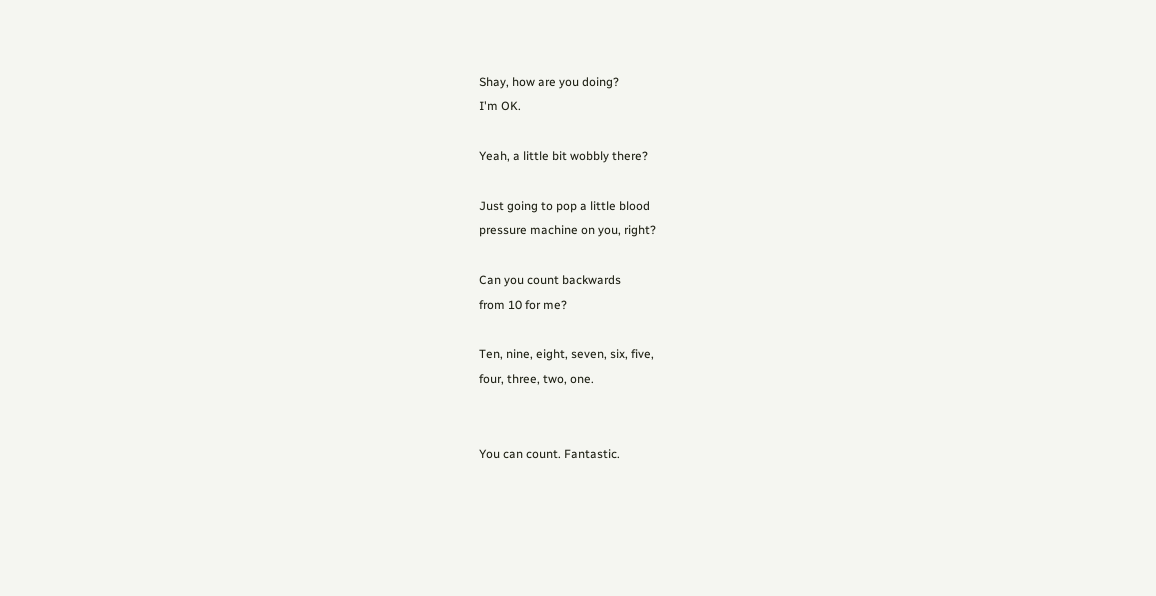Shay, how are you doing?
I'm OK.

Yeah, a little bit wobbly there?

Just going to pop a little blood
pressure machine on you, right?

Can you count backwards
from 10 for me?

Ten, nine, eight, seven, six, five,
four, three, two, one.


You can count. Fantastic.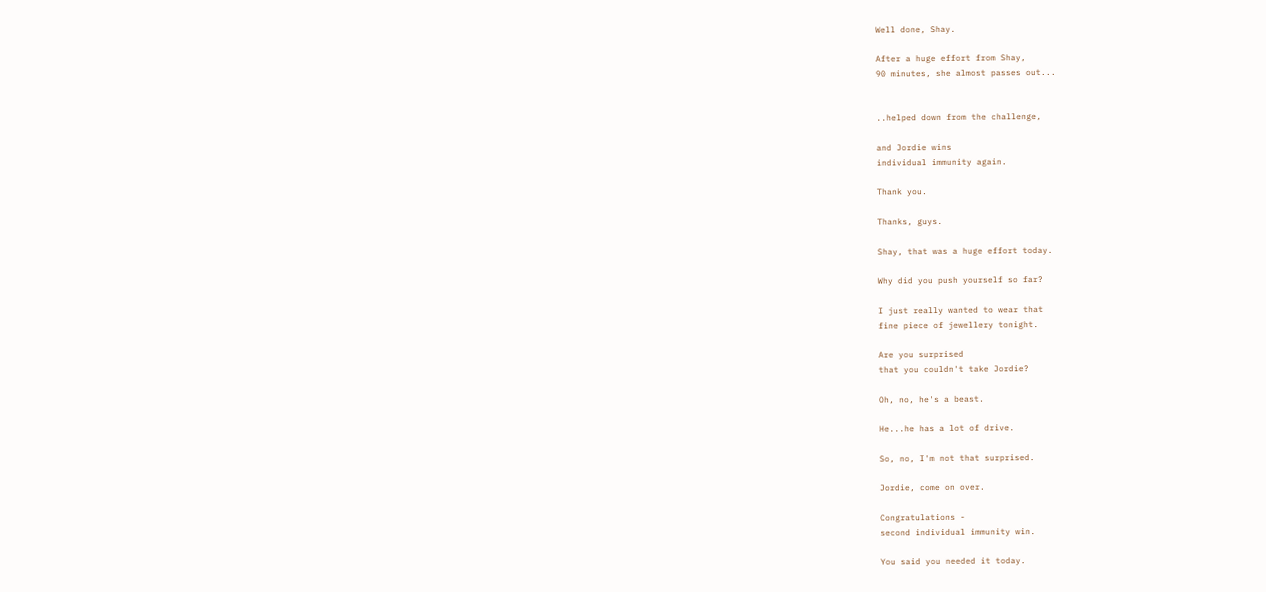Well done, Shay.

After a huge effort from Shay,
90 minutes, she almost passes out...


..helped down from the challenge,

and Jordie wins
individual immunity again.

Thank you.

Thanks, guys.

Shay, that was a huge effort today.

Why did you push yourself so far?

I just really wanted to wear that
fine piece of jewellery tonight.

Are you surprised
that you couldn't take Jordie?

Oh, no, he's a beast.

He...he has a lot of drive.

So, no, I'm not that surprised.

Jordie, come on over.

Congratulations -
second individual immunity win.

You said you needed it today.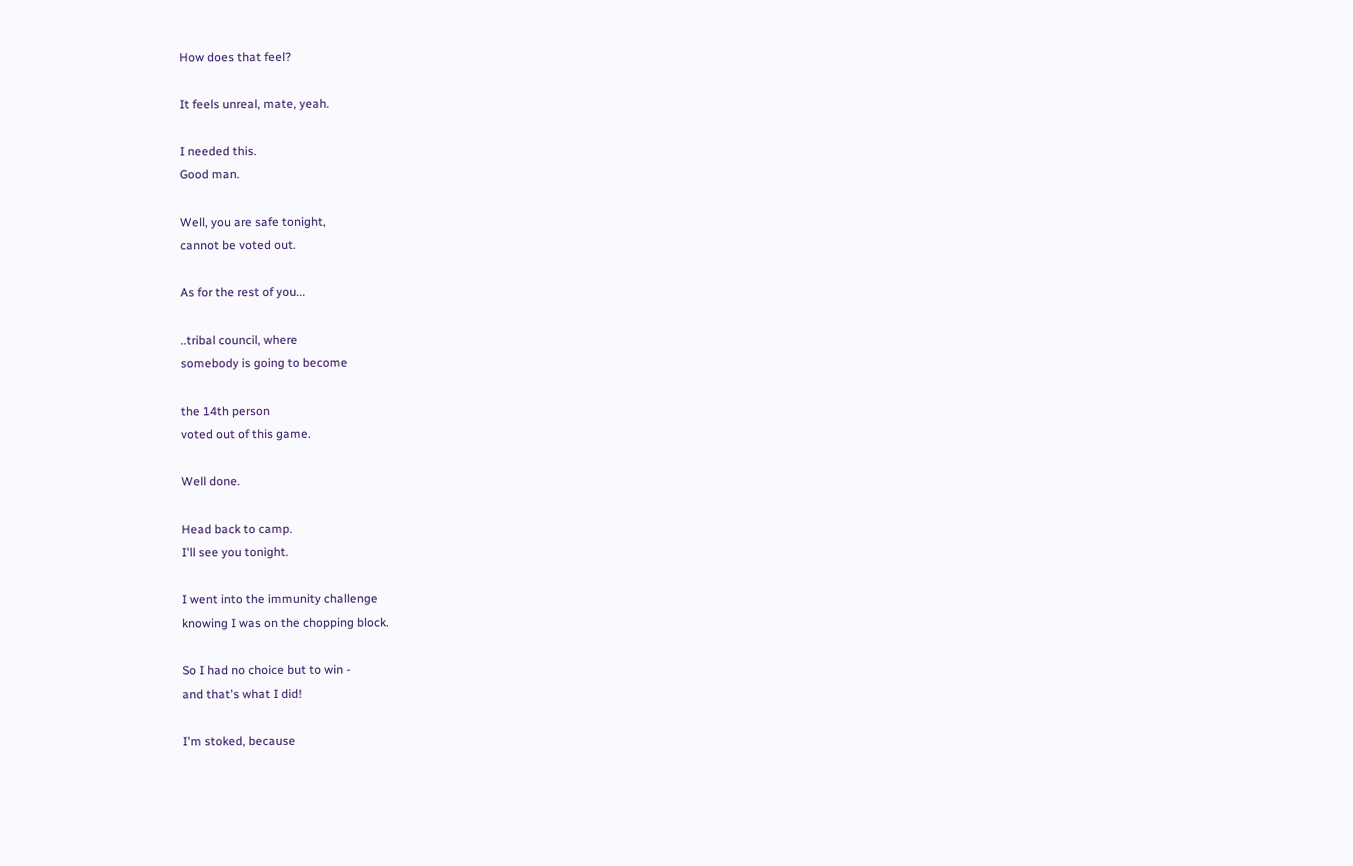How does that feel?

It feels unreal, mate, yeah.

I needed this.
Good man.

Well, you are safe tonight,
cannot be voted out.

As for the rest of you...

..tribal council, where
somebody is going to become

the 14th person
voted out of this game.

Well done.

Head back to camp.
I'll see you tonight.

I went into the immunity challenge
knowing I was on the chopping block.

So I had no choice but to win -
and that's what I did!

I'm stoked, because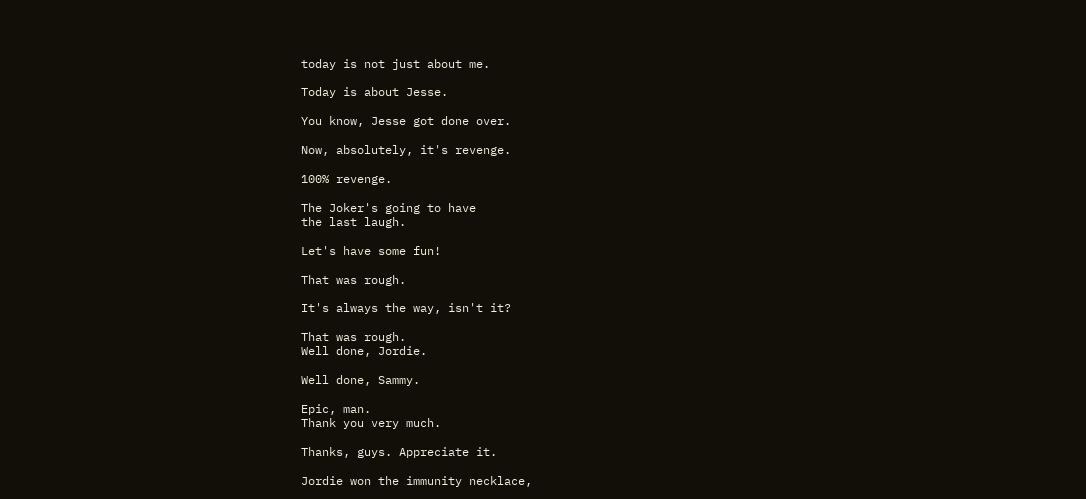today is not just about me.

Today is about Jesse.

You know, Jesse got done over.

Now, absolutely, it's revenge.

100% revenge.

The Joker's going to have
the last laugh.

Let's have some fun!

That was rough.

It's always the way, isn't it?

That was rough.
Well done, Jordie.

Well done, Sammy.

Epic, man.
Thank you very much.

Thanks, guys. Appreciate it.

Jordie won the immunity necklace,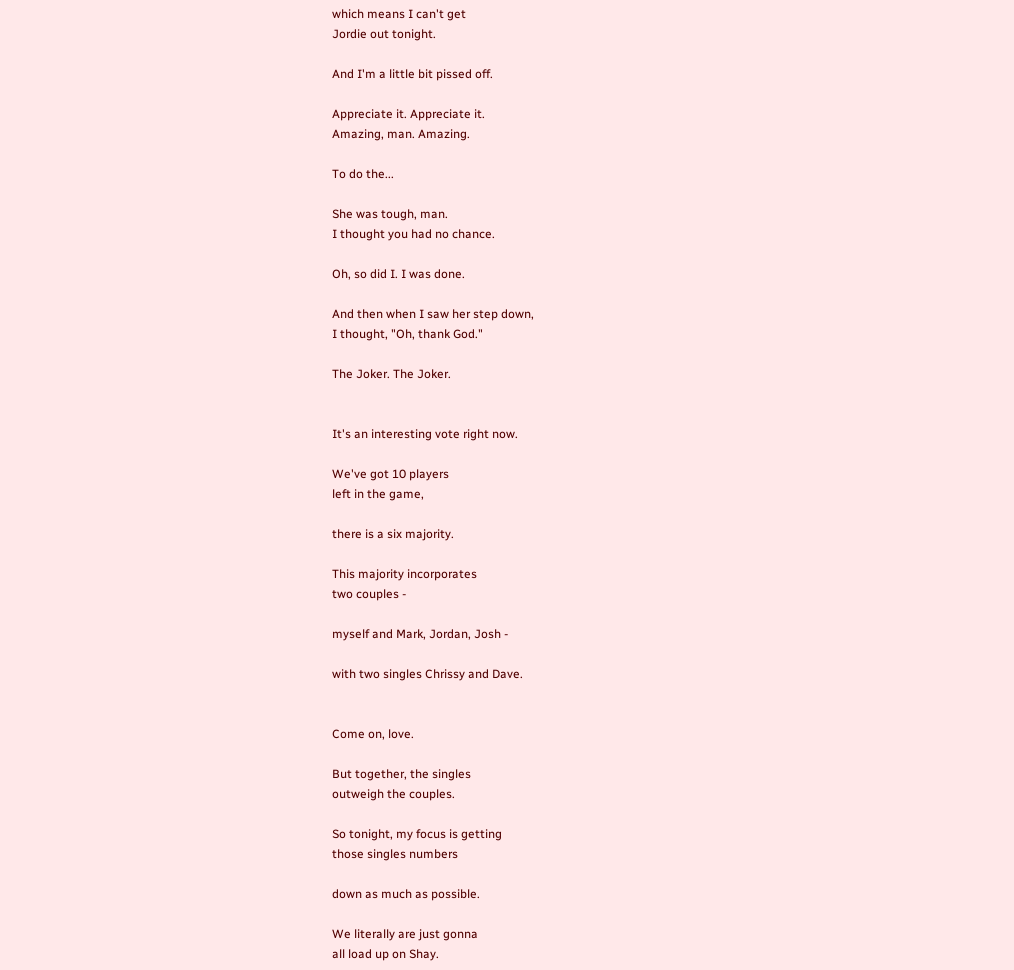which means I can't get
Jordie out tonight.

And I'm a little bit pissed off.

Appreciate it. Appreciate it.
Amazing, man. Amazing.

To do the...

She was tough, man.
I thought you had no chance.

Oh, so did I. I was done.

And then when I saw her step down,
I thought, "Oh, thank God."

The Joker. The Joker.


It's an interesting vote right now.

We've got 10 players
left in the game,

there is a six majority.

This majority incorporates
two couples -

myself and Mark, Jordan, Josh -

with two singles Chrissy and Dave.


Come on, love.

But together, the singles
outweigh the couples.

So tonight, my focus is getting
those singles numbers

down as much as possible.

We literally are just gonna
all load up on Shay.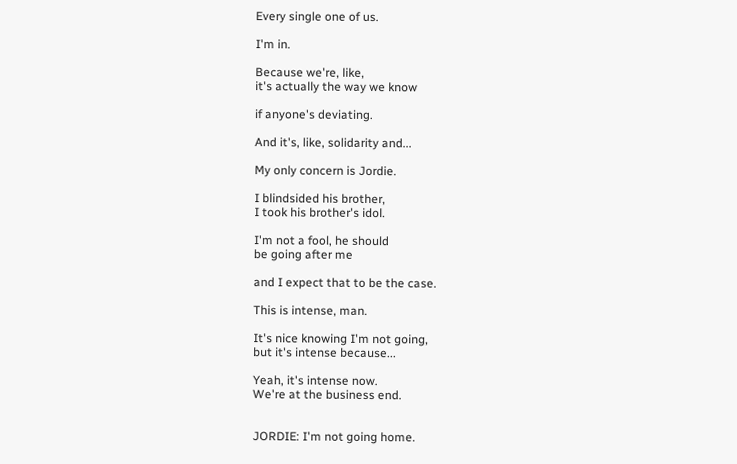Every single one of us.

I'm in.

Because we're, like,
it's actually the way we know

if anyone's deviating.

And it's, like, solidarity and...

My only concern is Jordie.

I blindsided his brother,
I took his brother's idol.

I'm not a fool, he should
be going after me

and I expect that to be the case.

This is intense, man.

It's nice knowing I'm not going,
but it's intense because...

Yeah, it's intense now.
We're at the business end.


JORDIE: I'm not going home.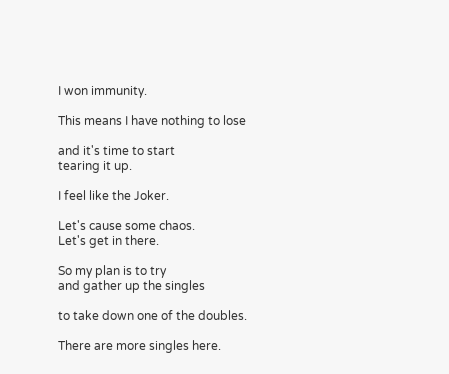I won immunity.

This means I have nothing to lose

and it's time to start
tearing it up.

I feel like the Joker.

Let's cause some chaos.
Let's get in there.

So my plan is to try
and gather up the singles

to take down one of the doubles.

There are more singles here.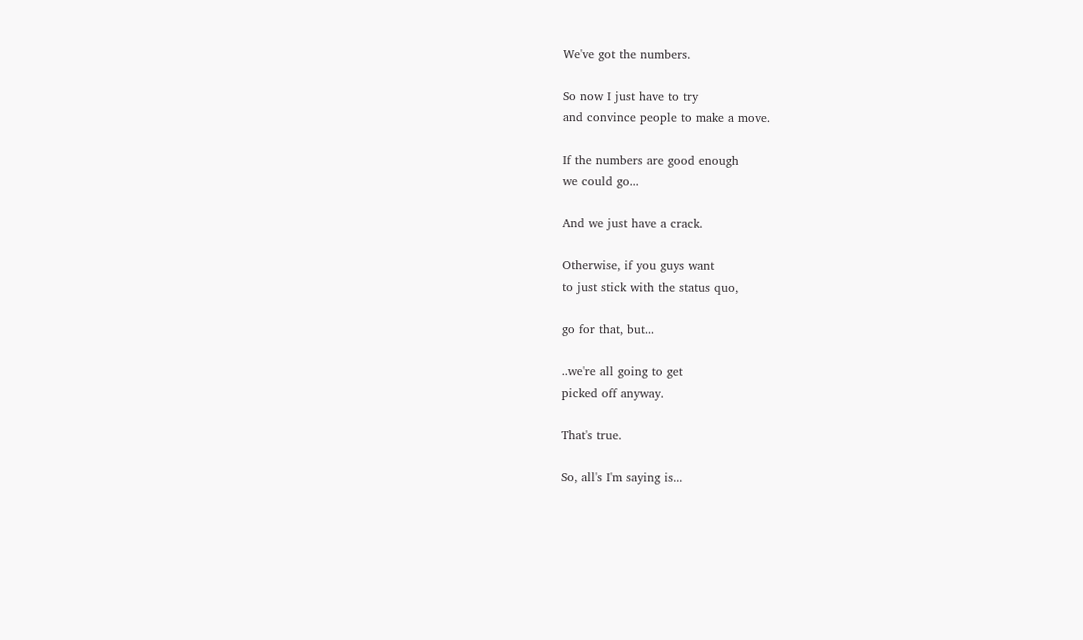We've got the numbers.

So now I just have to try
and convince people to make a move.

If the numbers are good enough
we could go...

And we just have a crack.

Otherwise, if you guys want
to just stick with the status quo,

go for that, but...

..we're all going to get
picked off anyway.

That's true.

So, all's I'm saying is...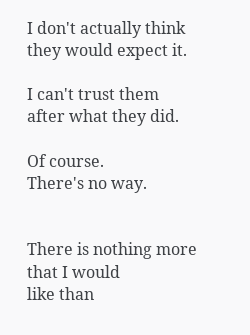I don't actually think
they would expect it.

I can't trust them
after what they did.

Of course.
There's no way.


There is nothing more that I would
like than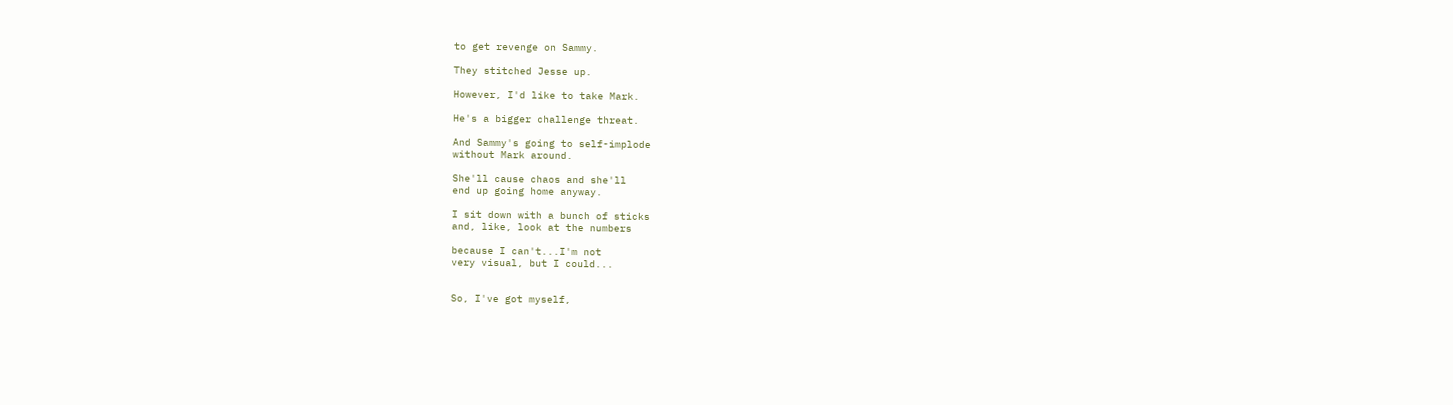to get revenge on Sammy.

They stitched Jesse up.

However, I'd like to take Mark.

He's a bigger challenge threat.

And Sammy's going to self-implode
without Mark around.

She'll cause chaos and she'll
end up going home anyway.

I sit down with a bunch of sticks
and, like, look at the numbers

because I can't...I'm not
very visual, but I could...


So, I've got myself,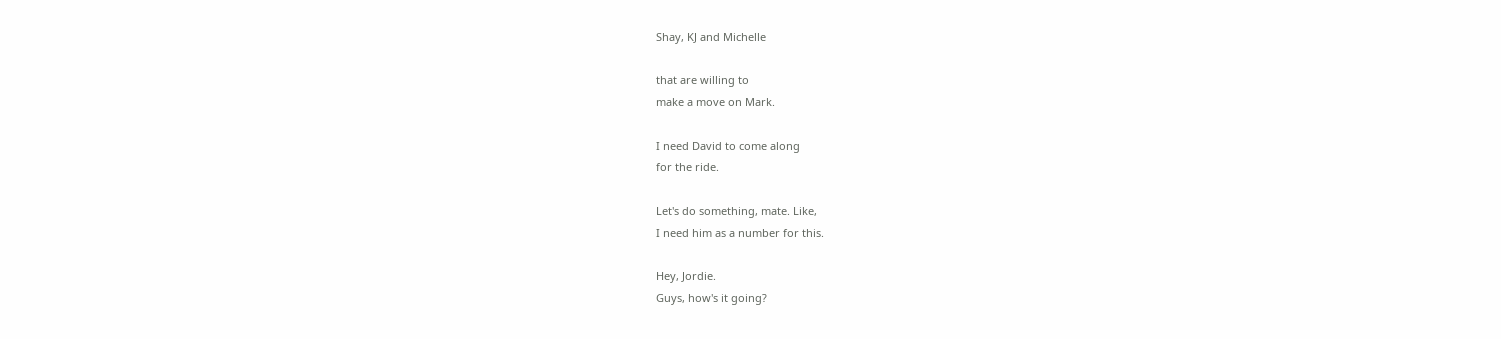Shay, KJ and Michelle

that are willing to
make a move on Mark.

I need David to come along
for the ride.

Let's do something, mate. Like,
I need him as a number for this.

Hey, Jordie.
Guys, how's it going?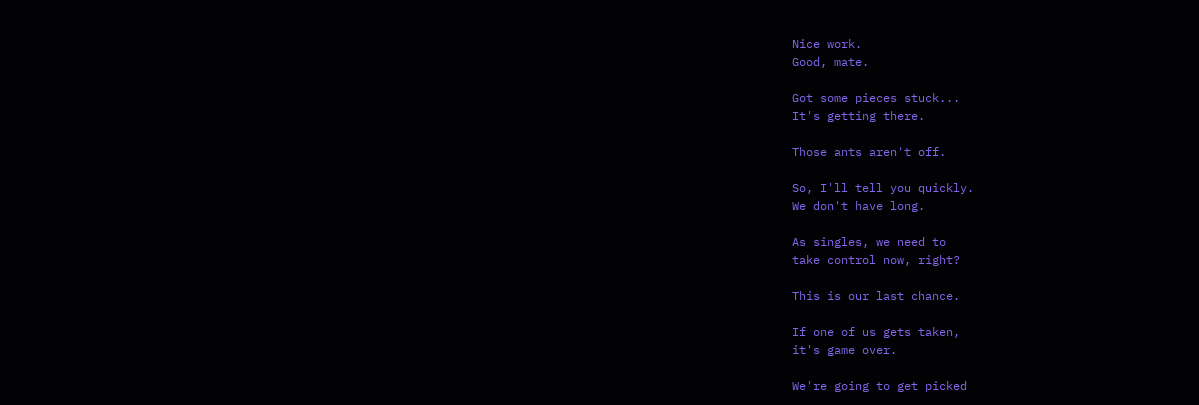Nice work.
Good, mate.

Got some pieces stuck...
It's getting there.

Those ants aren't off.

So, I'll tell you quickly.
We don't have long.

As singles, we need to
take control now, right?

This is our last chance.

If one of us gets taken,
it's game over.

We're going to get picked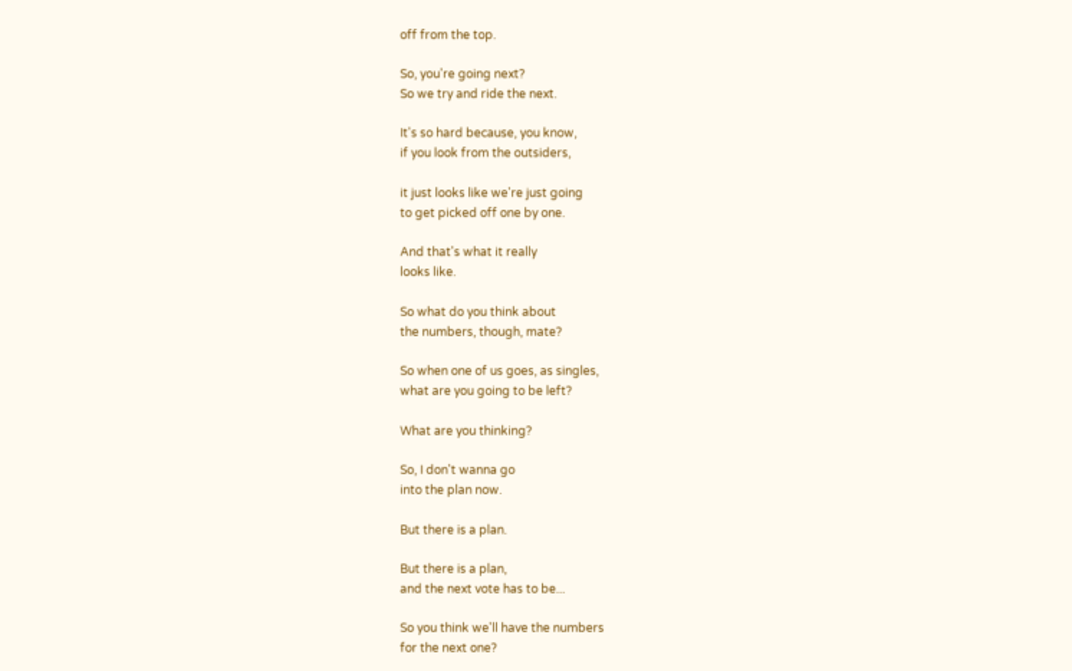off from the top.

So, you're going next?
So we try and ride the next.

It's so hard because, you know,
if you look from the outsiders,

it just looks like we're just going
to get picked off one by one.

And that's what it really
looks like.

So what do you think about
the numbers, though, mate?

So when one of us goes, as singles,
what are you going to be left?

What are you thinking?

So, I don't wanna go
into the plan now.

But there is a plan.

But there is a plan,
and the next vote has to be...

So you think we'll have the numbers
for the next one?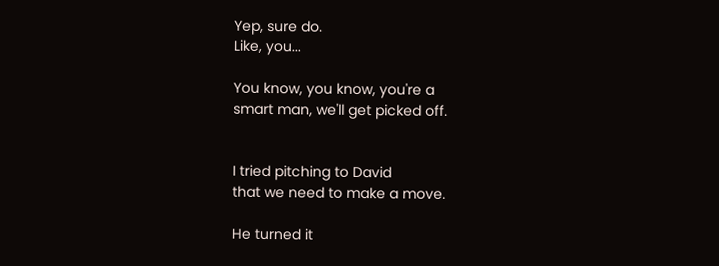Yep, sure do.
Like, you...

You know, you know, you're a
smart man, we'll get picked off.


I tried pitching to David
that we need to make a move.

He turned it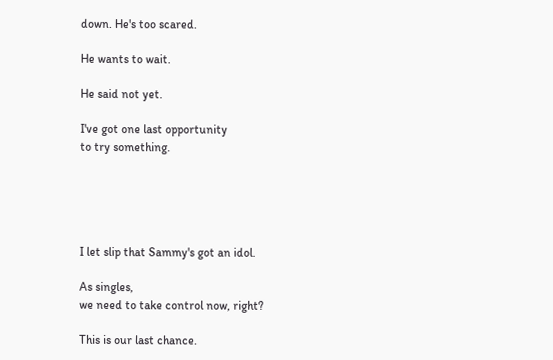down. He's too scared.

He wants to wait.

He said not yet.

I've got one last opportunity
to try something.





I let slip that Sammy's got an idol.

As singles,
we need to take control now, right?

This is our last chance.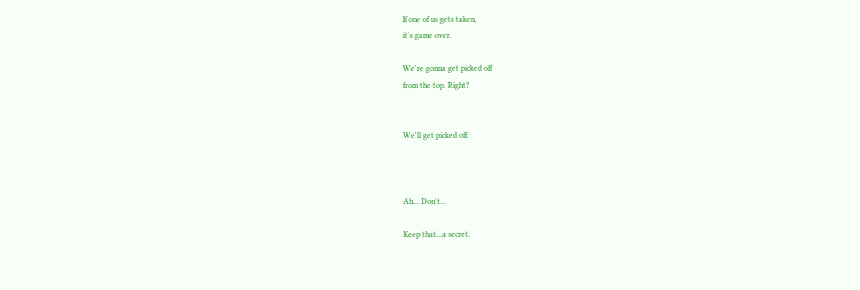If one of us gets taken,
it's game over.

We're gonna get picked off
from the top. Right?


We'll get picked off.



Ah... Don't...

Keep that...a secret.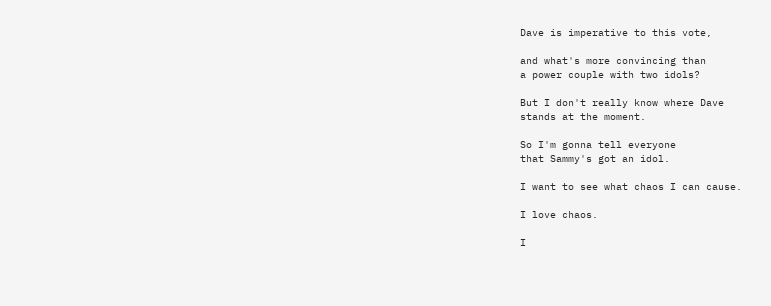Dave is imperative to this vote,

and what's more convincing than
a power couple with two idols?

But I don't really know where Dave
stands at the moment.

So I'm gonna tell everyone
that Sammy's got an idol.

I want to see what chaos I can cause.

I love chaos.

I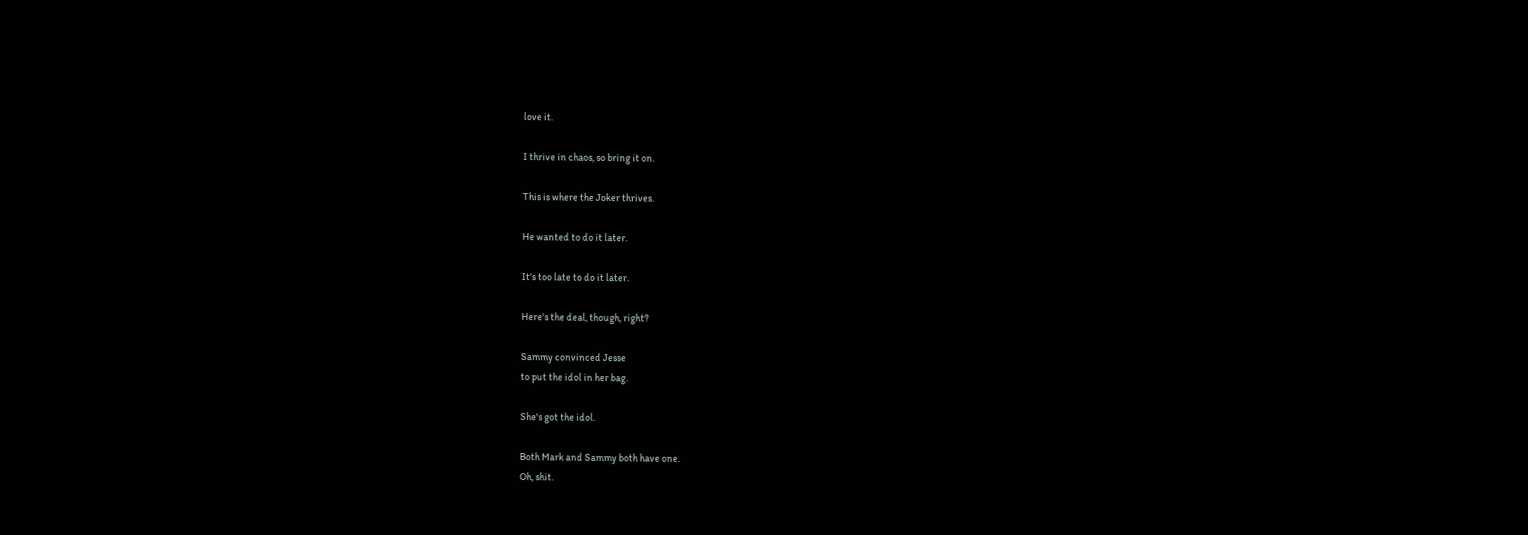love it.

I thrive in chaos, so bring it on.

This is where the Joker thrives.

He wanted to do it later.

It's too late to do it later.

Here's the deal, though, right?

Sammy convinced Jesse
to put the idol in her bag.

She's got the idol.

Both Mark and Sammy both have one.
Oh, shit.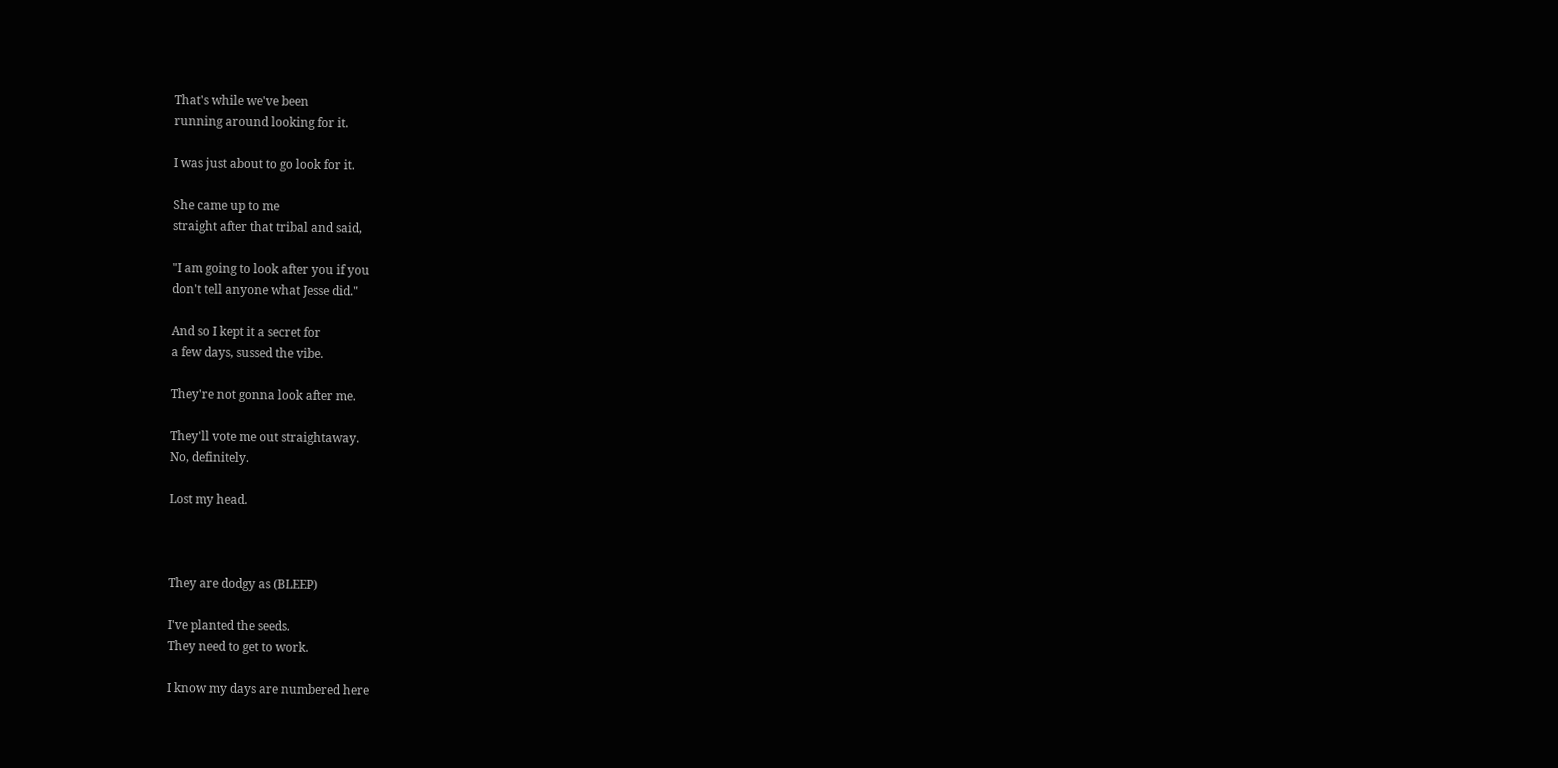That's while we've been
running around looking for it.

I was just about to go look for it.

She came up to me
straight after that tribal and said,

"I am going to look after you if you
don't tell anyone what Jesse did."

And so I kept it a secret for
a few days, sussed the vibe.

They're not gonna look after me.

They'll vote me out straightaway.
No, definitely.

Lost my head.



They are dodgy as (BLEEP)

I've planted the seeds.
They need to get to work.

I know my days are numbered here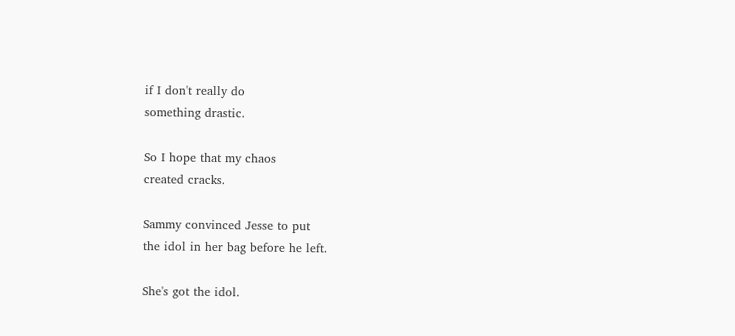if I don't really do
something drastic.

So I hope that my chaos
created cracks.

Sammy convinced Jesse to put
the idol in her bag before he left.

She's got the idol.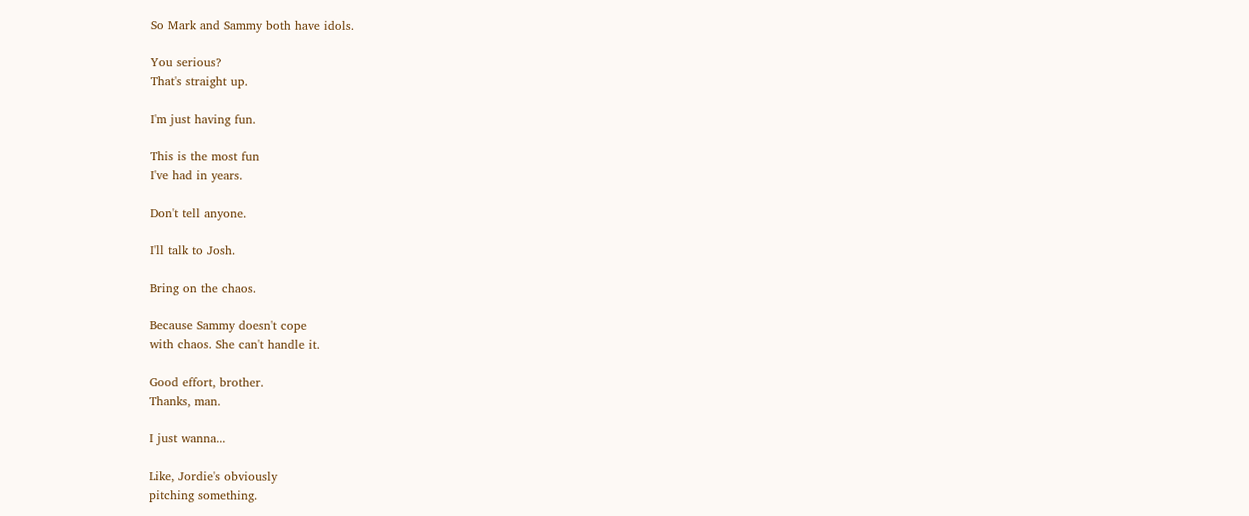So Mark and Sammy both have idols.

You serious?
That's straight up.

I'm just having fun.

This is the most fun
I've had in years.

Don't tell anyone.

I'll talk to Josh.

Bring on the chaos.

Because Sammy doesn't cope
with chaos. She can't handle it.

Good effort, brother.
Thanks, man.

I just wanna...

Like, Jordie's obviously
pitching something.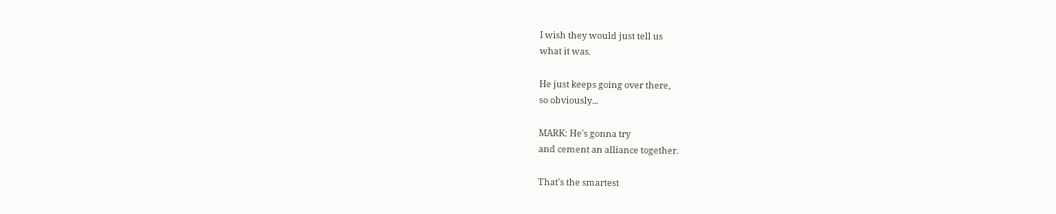I wish they would just tell us
what it was.

He just keeps going over there,
so obviously...

MARK: He's gonna try
and cement an alliance together.

That's the smartest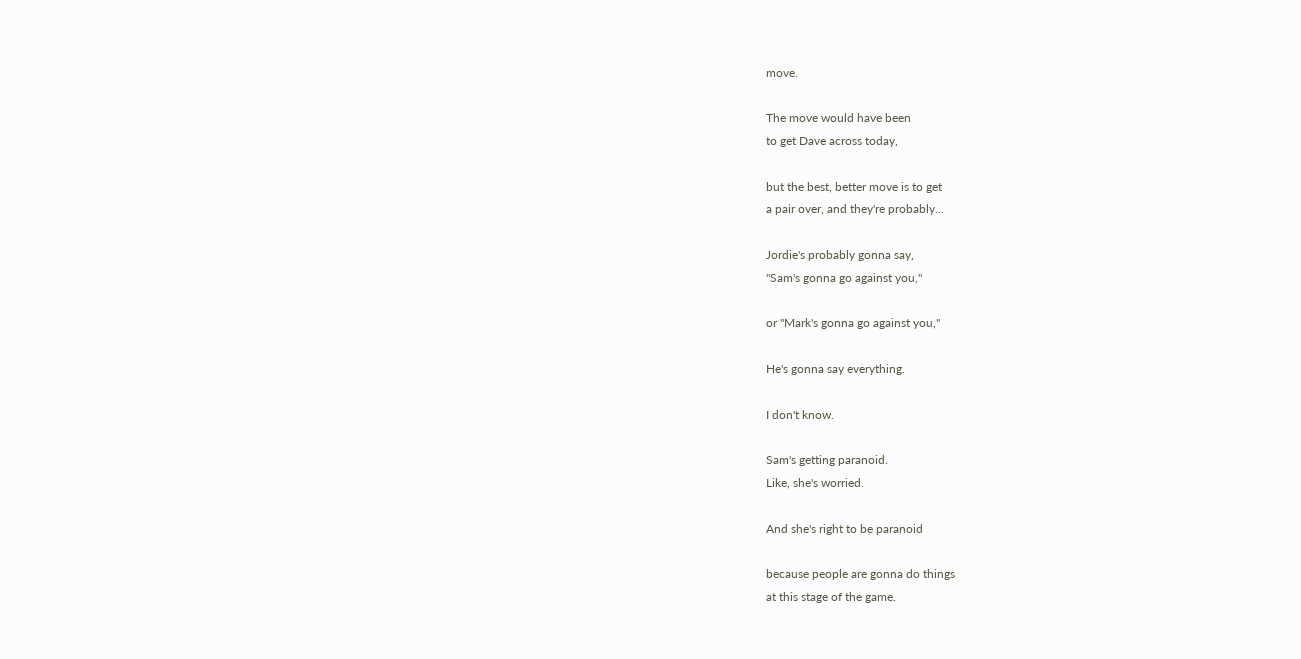move.

The move would have been
to get Dave across today,

but the best, better move is to get
a pair over, and they're probably...

Jordie's probably gonna say,
"Sam's gonna go against you,"

or "Mark's gonna go against you,"

He's gonna say everything.

I don't know.

Sam's getting paranoid.
Like, she's worried.

And she's right to be paranoid

because people are gonna do things
at this stage of the game.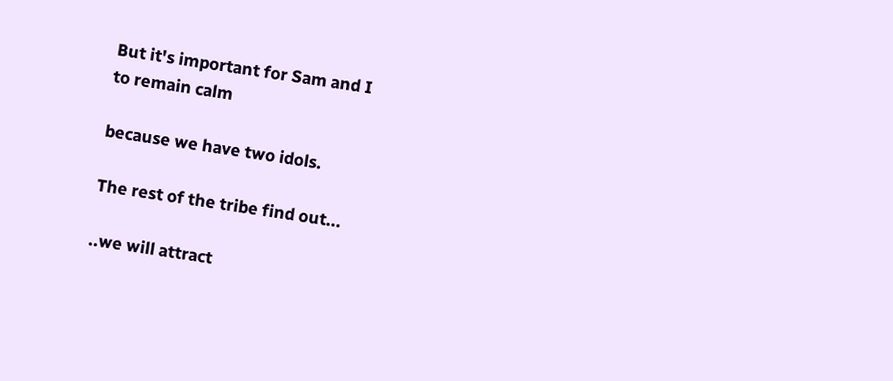But it's important for Sam and I
to remain calm

because we have two idols.

The rest of the tribe find out...

..we will attract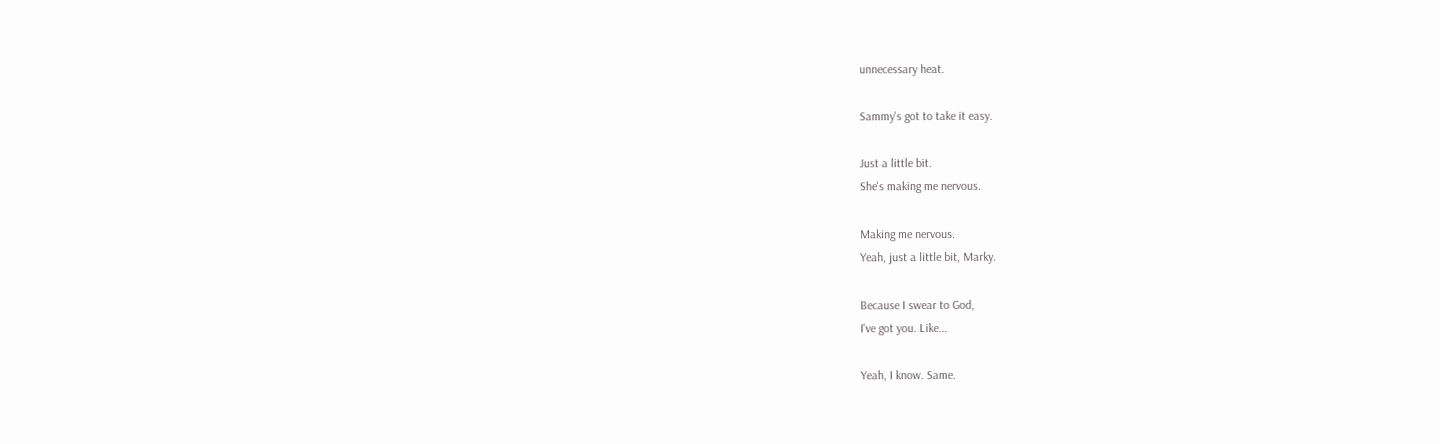unnecessary heat.

Sammy's got to take it easy.

Just a little bit.
She's making me nervous.

Making me nervous.
Yeah, just a little bit, Marky.

Because I swear to God,
I've got you. Like...

Yeah, I know. Same.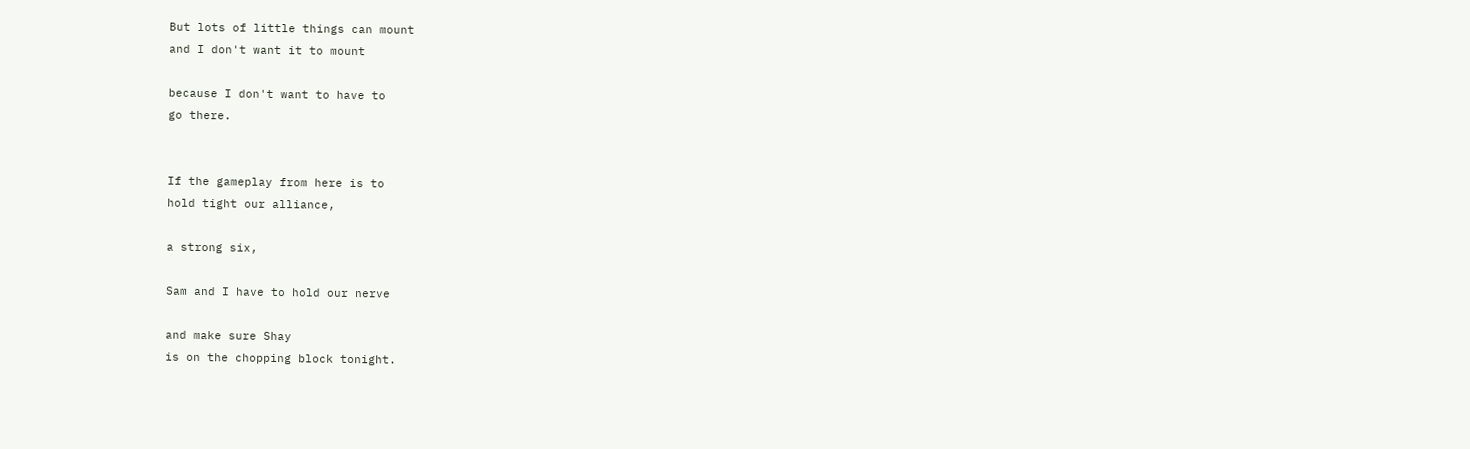But lots of little things can mount
and I don't want it to mount

because I don't want to have to
go there.


If the gameplay from here is to
hold tight our alliance,

a strong six,

Sam and I have to hold our nerve

and make sure Shay
is on the chopping block tonight.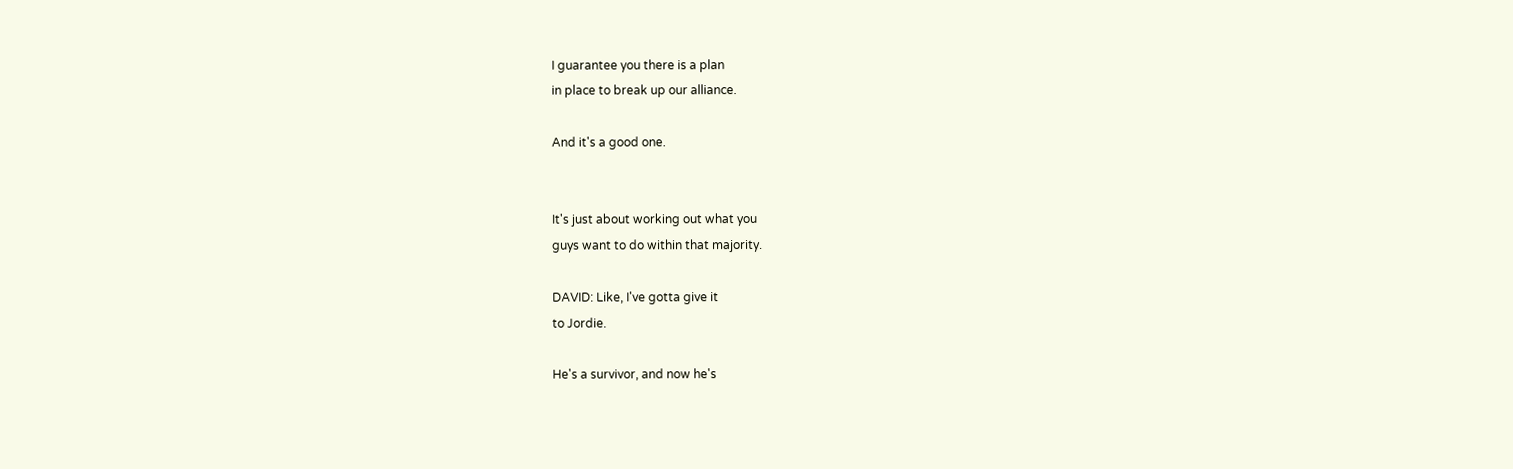I guarantee you there is a plan
in place to break up our alliance.

And it's a good one.


It's just about working out what you
guys want to do within that majority.

DAVID: Like, I've gotta give it
to Jordie.

He's a survivor, and now he's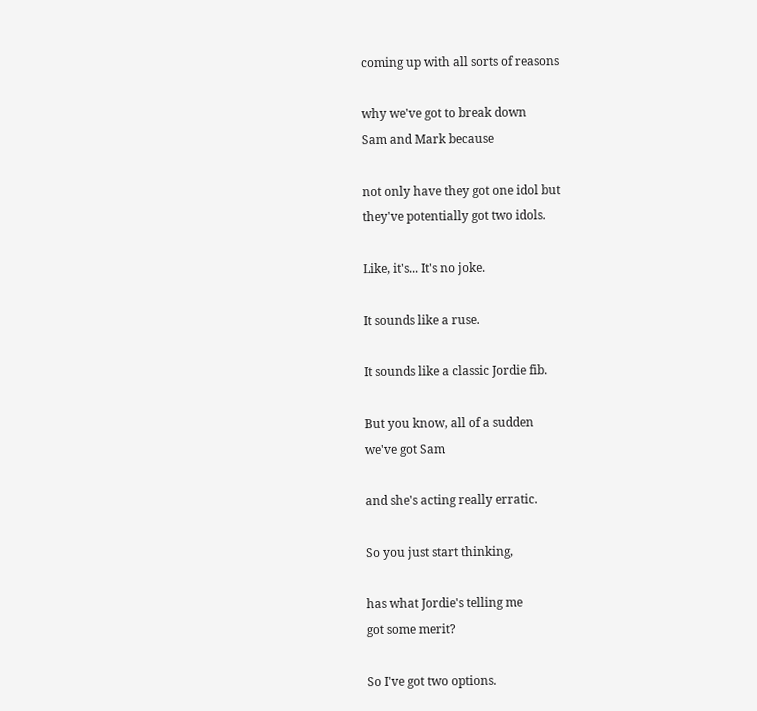coming up with all sorts of reasons

why we've got to break down
Sam and Mark because

not only have they got one idol but
they've potentially got two idols.

Like, it's... It's no joke.

It sounds like a ruse.

It sounds like a classic Jordie fib.

But you know, all of a sudden
we've got Sam

and she's acting really erratic.

So you just start thinking,

has what Jordie's telling me
got some merit?

So I've got two options.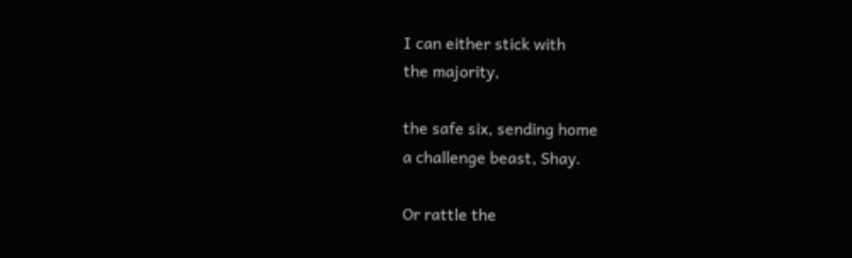I can either stick with
the majority,

the safe six, sending home
a challenge beast, Shay.

Or rattle the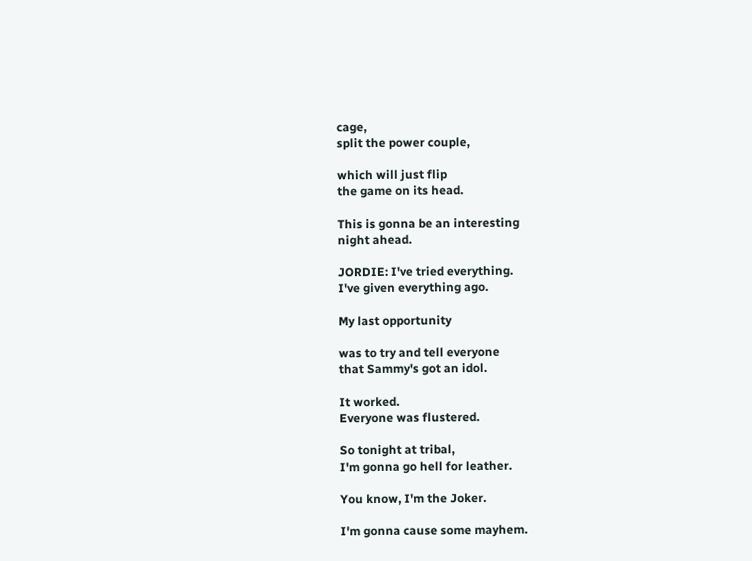cage,
split the power couple,

which will just flip
the game on its head.

This is gonna be an interesting
night ahead.

JORDIE: I've tried everything.
I've given everything ago.

My last opportunity

was to try and tell everyone
that Sammy's got an idol.

It worked.
Everyone was flustered.

So tonight at tribal,
I'm gonna go hell for leather.

You know, I'm the Joker.

I'm gonna cause some mayhem.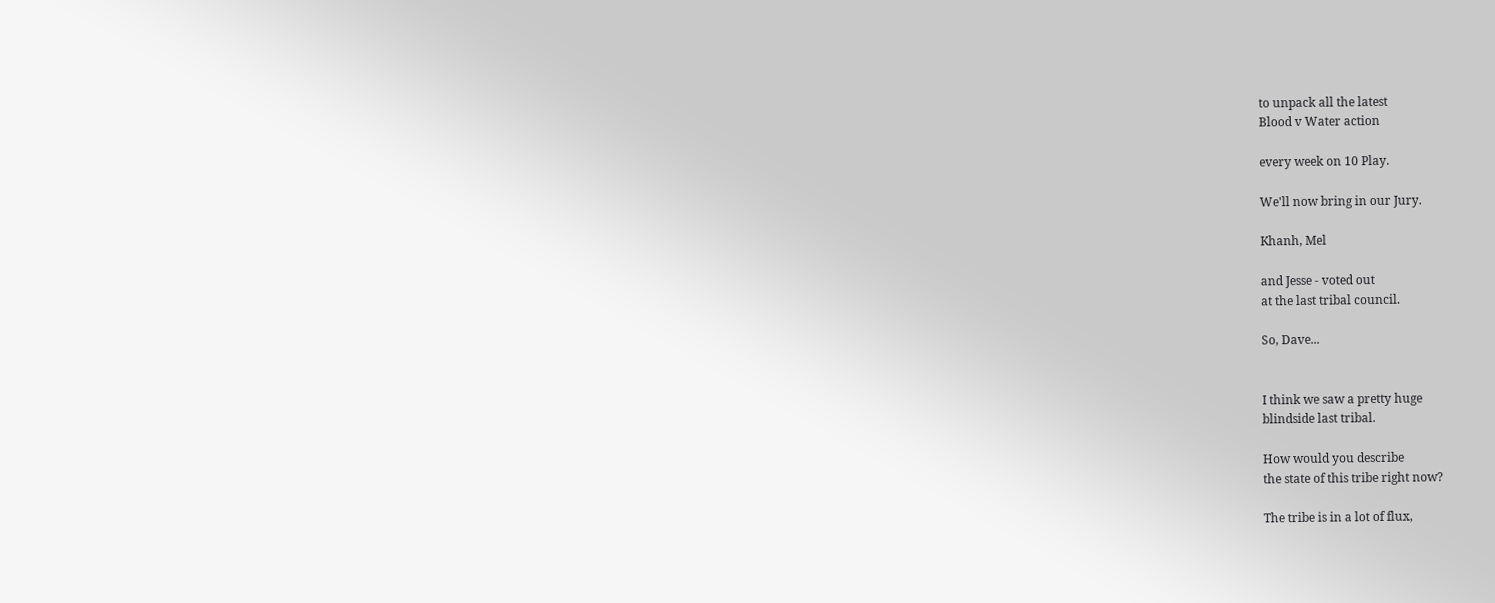to unpack all the latest
Blood v Water action

every week on 10 Play.

We'll now bring in our Jury.

Khanh, Mel

and Jesse - voted out
at the last tribal council.

So, Dave...


I think we saw a pretty huge
blindside last tribal.

How would you describe
the state of this tribe right now?

The tribe is in a lot of flux,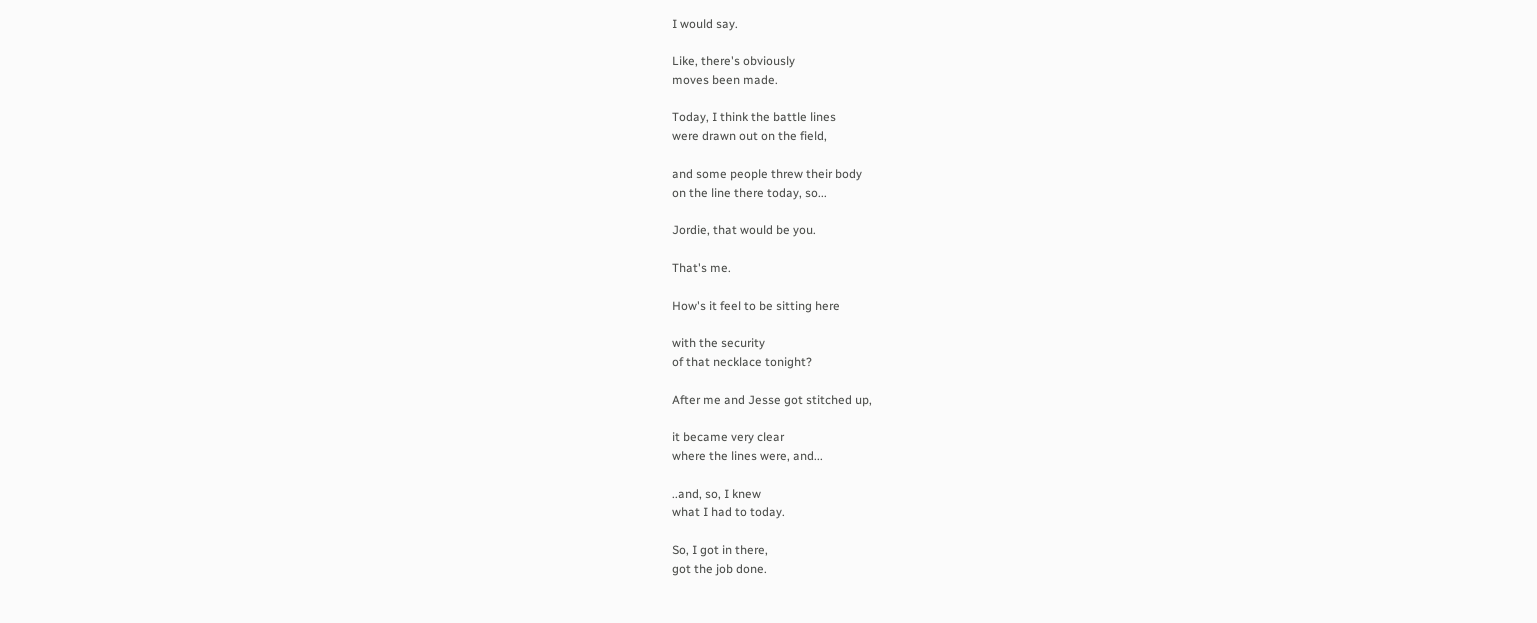I would say.

Like, there's obviously
moves been made.

Today, I think the battle lines
were drawn out on the field,

and some people threw their body
on the line there today, so...

Jordie, that would be you.

That's me.

How's it feel to be sitting here

with the security
of that necklace tonight?

After me and Jesse got stitched up,

it became very clear
where the lines were, and...

..and, so, I knew
what I had to today.

So, I got in there,
got the job done.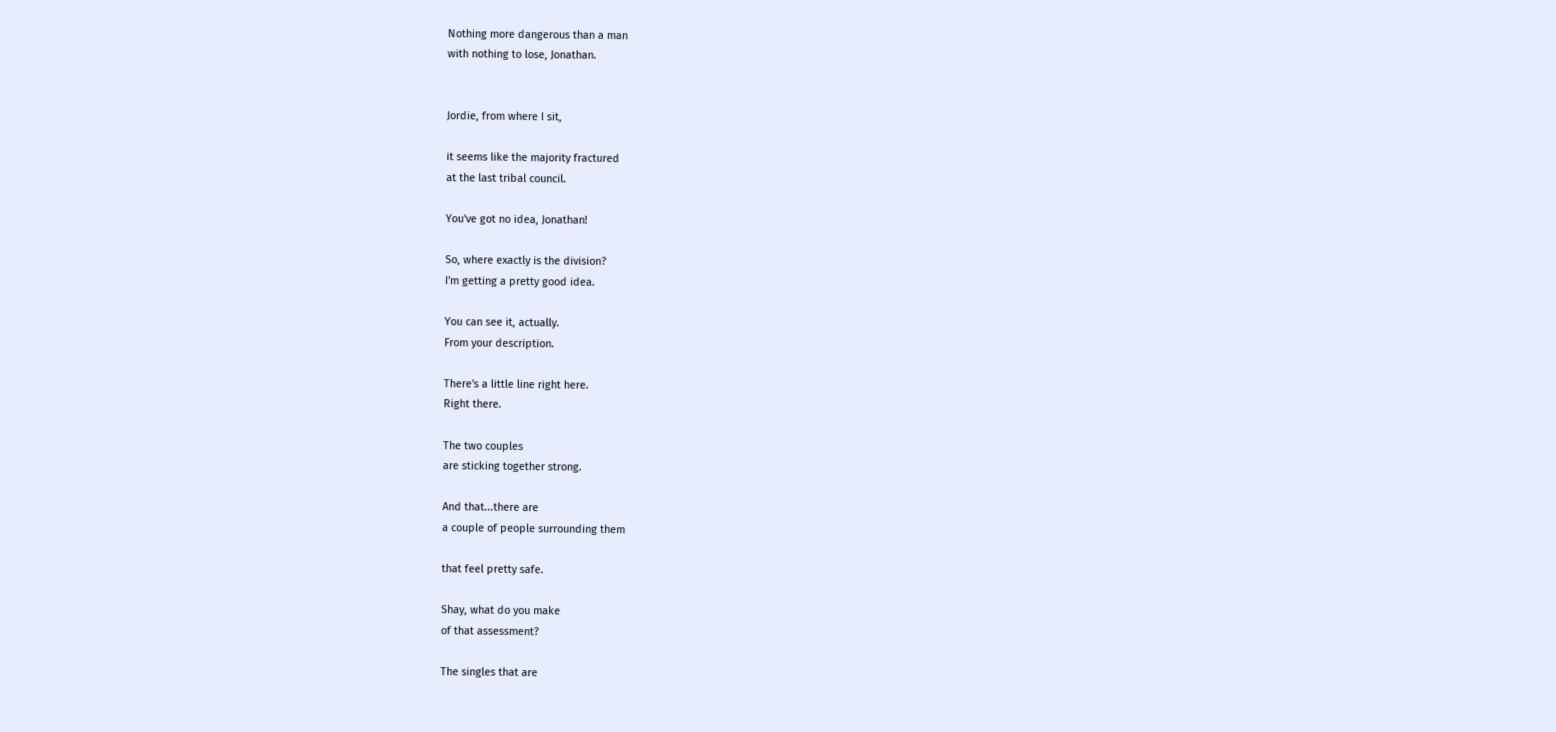Nothing more dangerous than a man
with nothing to lose, Jonathan.


Jordie, from where I sit,

it seems like the majority fractured
at the last tribal council.

You've got no idea, Jonathan!

So, where exactly is the division?
I'm getting a pretty good idea.

You can see it, actually.
From your description.

There's a little line right here.
Right there.

The two couples
are sticking together strong.

And that...there are
a couple of people surrounding them

that feel pretty safe.

Shay, what do you make
of that assessment?

The singles that are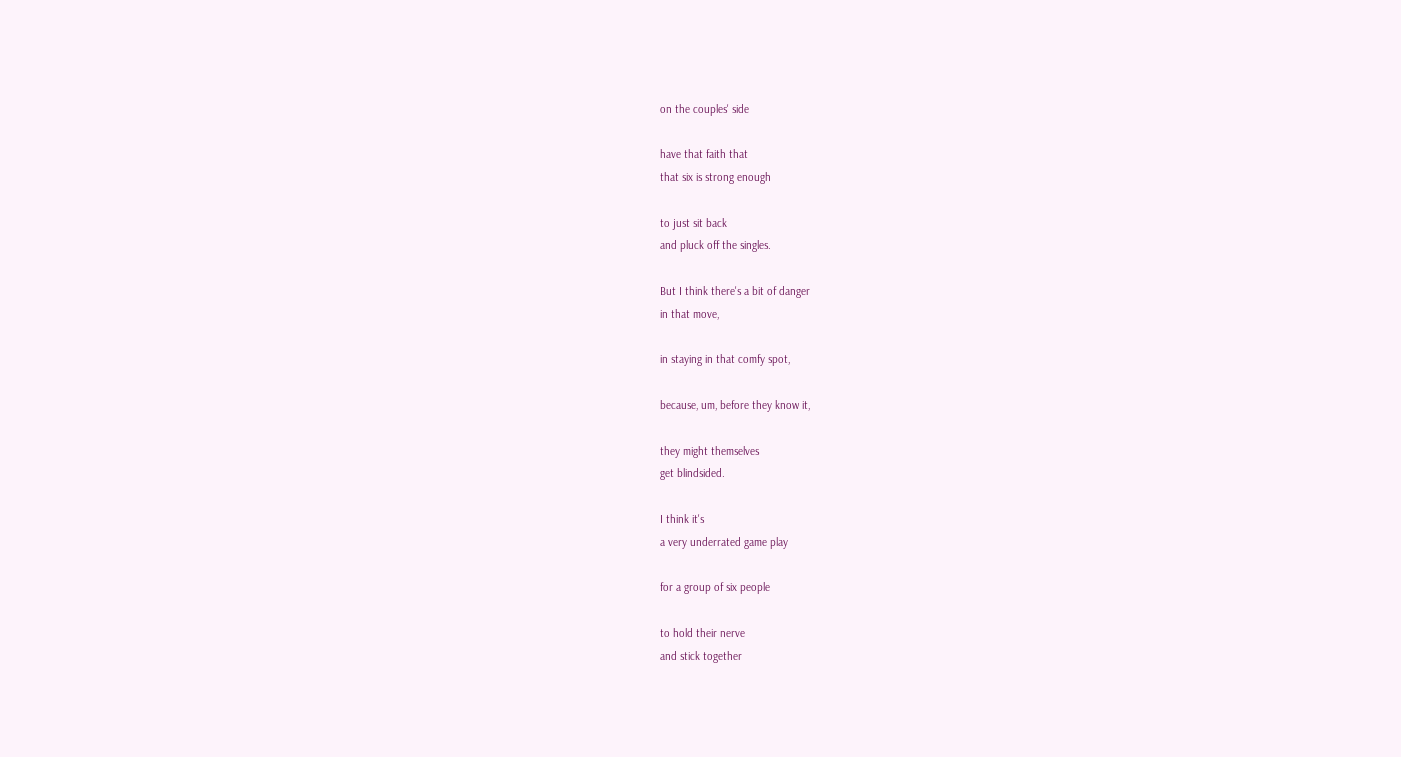on the couples' side

have that faith that
that six is strong enough

to just sit back
and pluck off the singles.

But I think there's a bit of danger
in that move,

in staying in that comfy spot,

because, um, before they know it,

they might themselves
get blindsided.

I think it's
a very underrated game play

for a group of six people

to hold their nerve
and stick together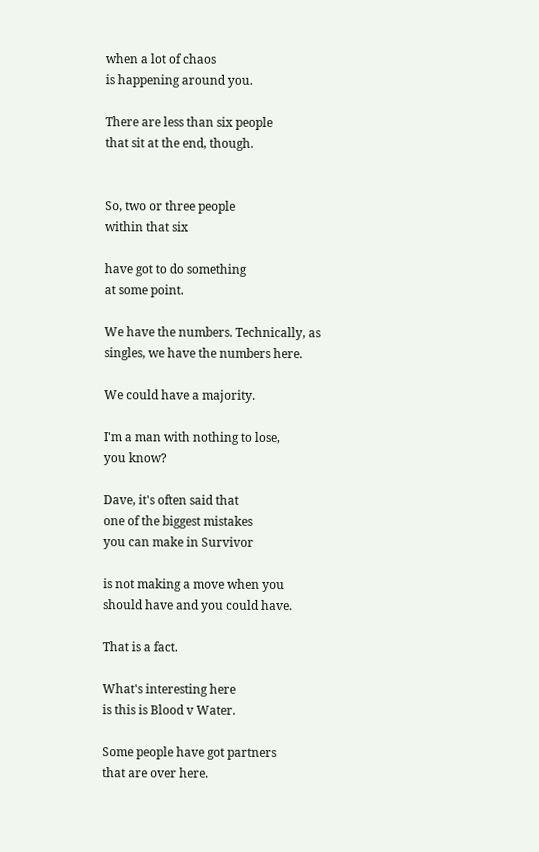when a lot of chaos
is happening around you.

There are less than six people
that sit at the end, though.


So, two or three people
within that six

have got to do something
at some point.

We have the numbers. Technically, as
singles, we have the numbers here.

We could have a majority.

I'm a man with nothing to lose,
you know?

Dave, it's often said that
one of the biggest mistakes
you can make in Survivor

is not making a move when you
should have and you could have.

That is a fact.

What's interesting here
is this is Blood v Water.

Some people have got partners
that are over here.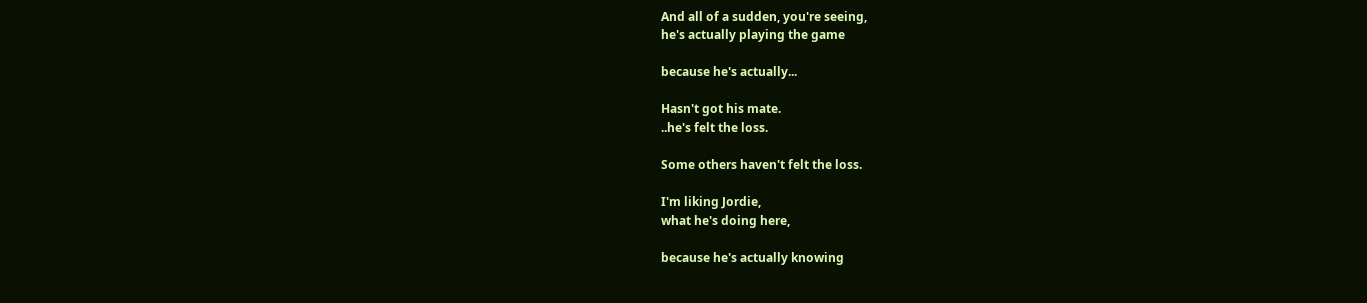And all of a sudden, you're seeing,
he's actually playing the game

because he's actually...

Hasn't got his mate.
..he's felt the loss.

Some others haven't felt the loss.

I'm liking Jordie,
what he's doing here,

because he's actually knowing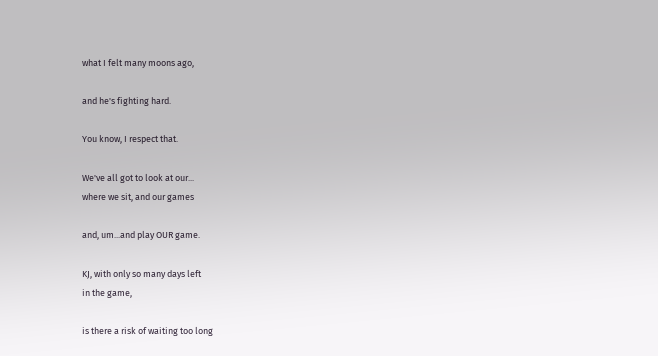what I felt many moons ago,

and he's fighting hard.

You know, I respect that.

We've all got to look at our...
where we sit, and our games

and, um...and play OUR game.

KJ, with only so many days left
in the game,

is there a risk of waiting too long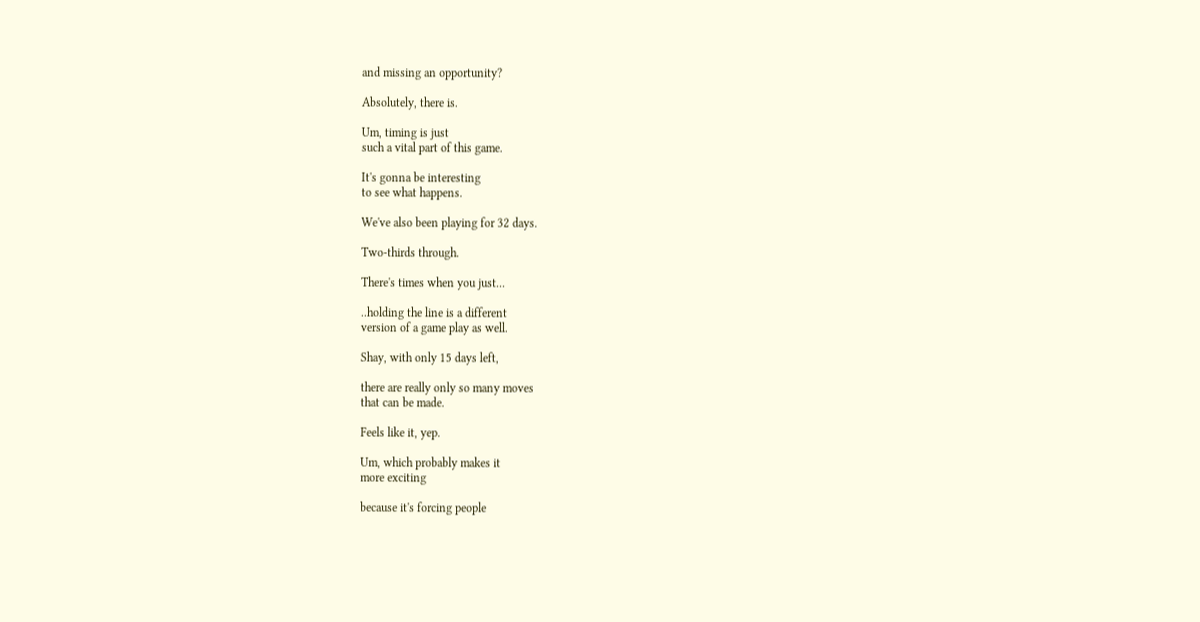and missing an opportunity?

Absolutely, there is.

Um, timing is just
such a vital part of this game.

It's gonna be interesting
to see what happens.

We've also been playing for 32 days.

Two-thirds through.

There's times when you just...

..holding the line is a different
version of a game play as well.

Shay, with only 15 days left,

there are really only so many moves
that can be made.

Feels like it, yep.

Um, which probably makes it
more exciting

because it's forcing people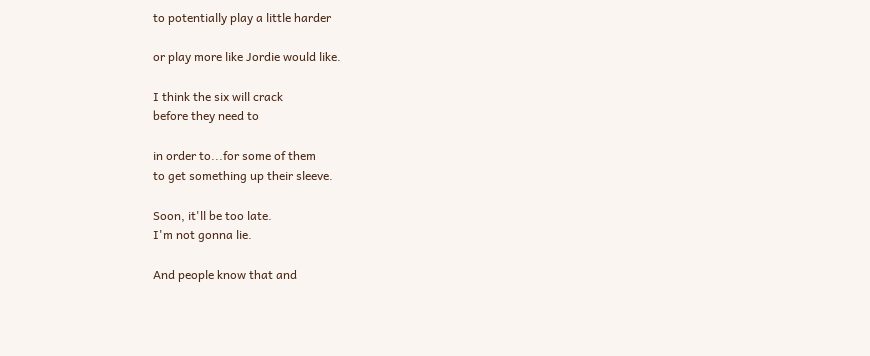to potentially play a little harder

or play more like Jordie would like.

I think the six will crack
before they need to

in order to...for some of them
to get something up their sleeve.

Soon, it'll be too late.
I'm not gonna lie.

And people know that and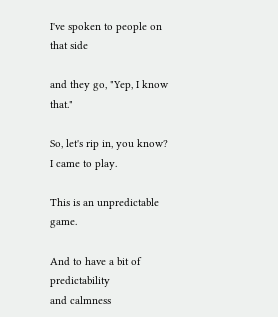I've spoken to people on that side

and they go, "Yep, I know that."

So, let's rip in, you know?
I came to play.

This is an unpredictable game.

And to have a bit of predictability
and calmness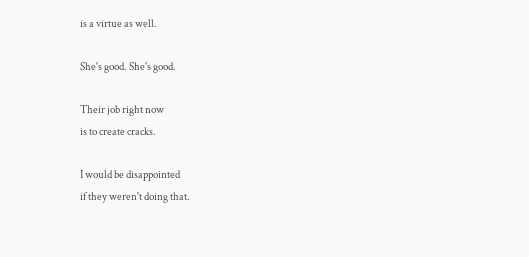is a virtue as well.

She's good. She's good.

Their job right now
is to create cracks.

I would be disappointed
if they weren't doing that.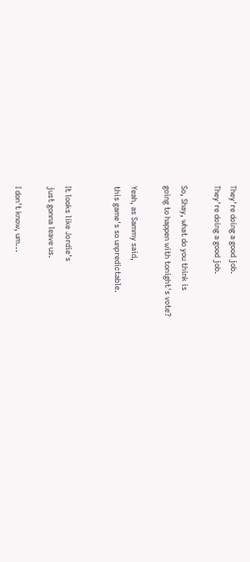They're doing a good job.
They're doing a good job.

So, Shay, what do you think is
going to happen with tonight's vote?

Yeah, as Sammy said,
this game's so unpredictable.


It looks like Jordie's
just gonna leave us.

I don't know, um...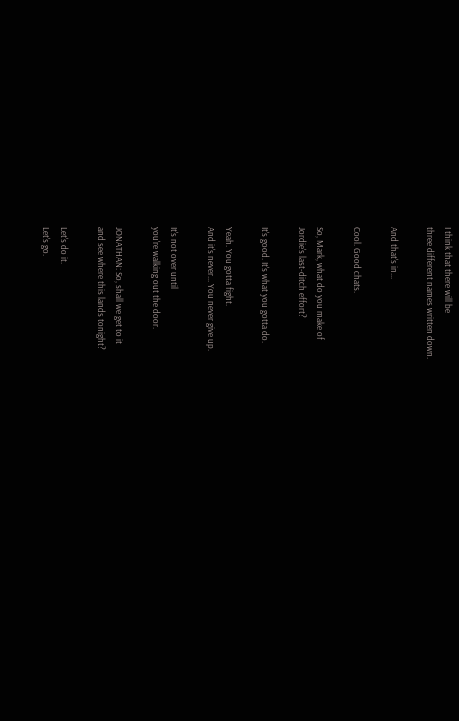I think that there will be
three different names written down.

And that's in...

Cool. Good chats.

So, Mark, what do you make of
Jordie's last-ditch effort?

It's good. It's what you gotta do.

Yeah. You gotta fight.
And it's never... You never give up.

It's not over until
you're walking out the door.

JONATHAN: So, shall we get to it
and see where this lands tonight?

Let's do it.
Let's go.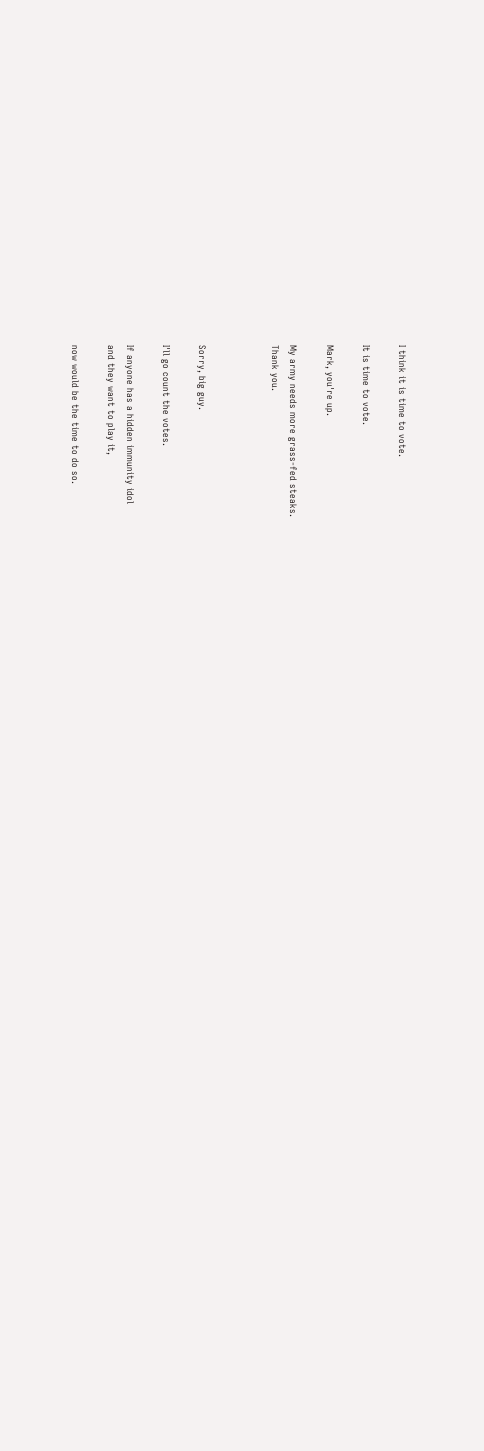I think it is time to vote.

It is time to vote.

Mark, you're up.

My army needs more grass-fed steaks.
Thank you.



Sorry, big guy.

I'll go count the votes.

If anyone has a hidden immunity idol
and they want to play it,

now would be the time to do so.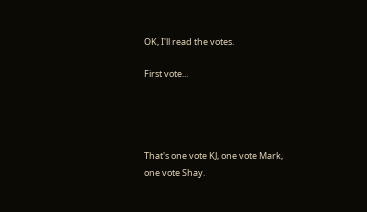OK, I'll read the votes.

First vote...




That's one vote KJ, one vote Mark,
one vote Shay.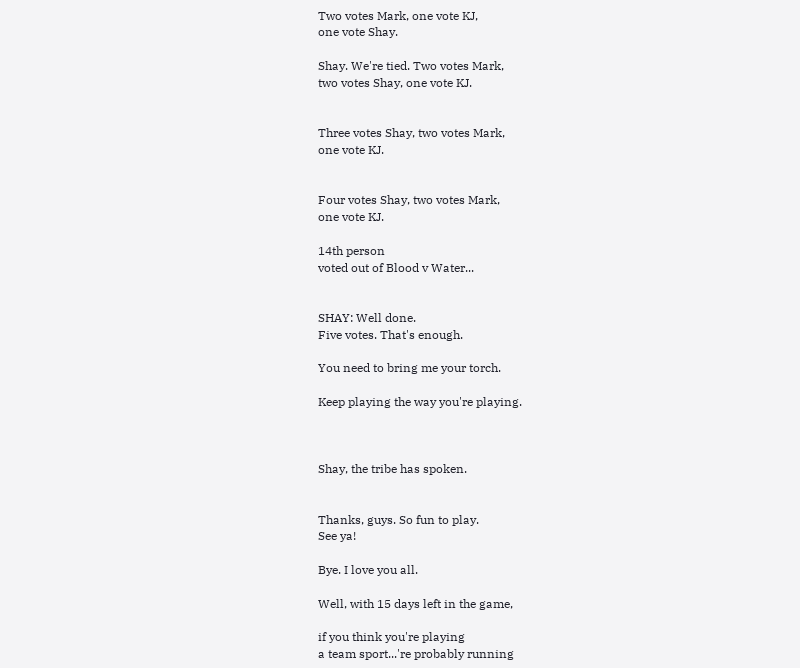Two votes Mark, one vote KJ,
one vote Shay.

Shay. We're tied. Two votes Mark,
two votes Shay, one vote KJ.


Three votes Shay, two votes Mark,
one vote KJ.


Four votes Shay, two votes Mark,
one vote KJ.

14th person
voted out of Blood v Water...


SHAY: Well done.
Five votes. That's enough.

You need to bring me your torch.

Keep playing the way you're playing.



Shay, the tribe has spoken.


Thanks, guys. So fun to play.
See ya!

Bye. I love you all.

Well, with 15 days left in the game,

if you think you're playing
a team sport...'re probably running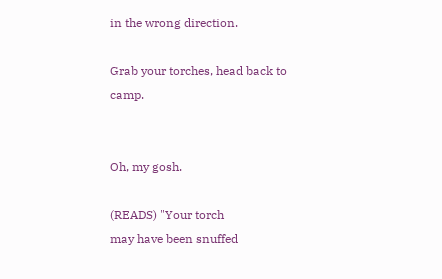in the wrong direction.

Grab your torches, head back to camp.


Oh, my gosh.

(READS) "Your torch
may have been snuffed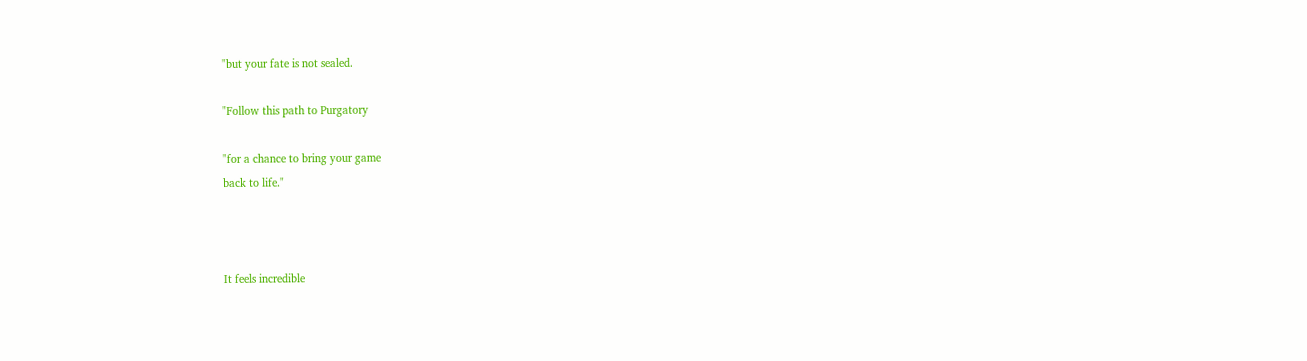"but your fate is not sealed.

"Follow this path to Purgatory

"for a chance to bring your game
back to life."



It feels incredible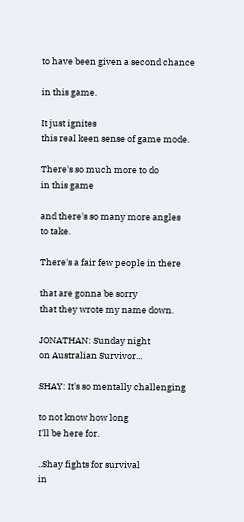to have been given a second chance

in this game.

It just ignites
this real keen sense of game mode.

There's so much more to do
in this game

and there's so many more angles
to take.

There's a fair few people in there

that are gonna be sorry
that they wrote my name down.

JONATHAN: Sunday night
on Australian Survivor...

SHAY: It's so mentally challenging

to not know how long
I'll be here for.

..Shay fights for survival
in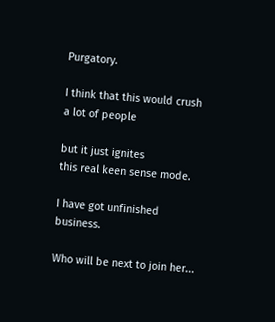Purgatory.

I think that this would crush
a lot of people

but it just ignites
this real keen sense mode.

I have got unfinished business.

Who will be next to join her...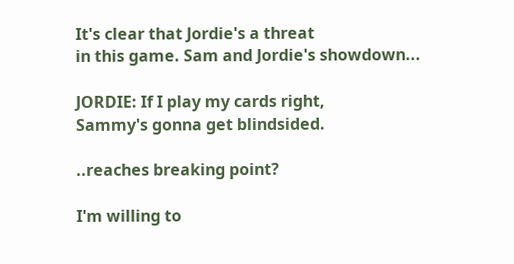It's clear that Jordie's a threat
in this game. Sam and Jordie's showdown...

JORDIE: If I play my cards right,
Sammy's gonna get blindsided.

..reaches breaking point?

I'm willing to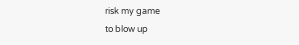risk my game
to blow up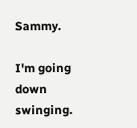Sammy.

I'm going down swinging.